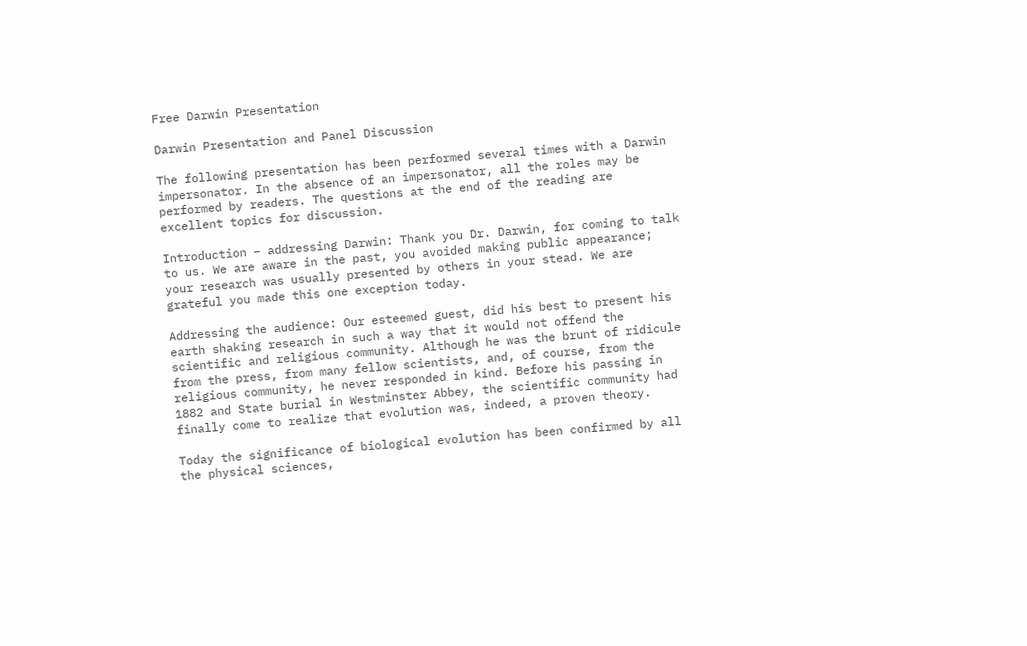Free Darwin Presentation

Darwin Presentation and Panel Discussion

The following presentation has been performed several times with a Darwin impersonator. In the absence of an impersonator, all the roles may be performed by readers. The questions at the end of the reading are excellent topics for discussion.

Introduction – addressing Darwin: Thank you Dr. Darwin, for coming to talk to us. We are aware in the past, you avoided making public appearance; your research was usually presented by others in your stead. We are grateful you made this one exception today.

Addressing the audience: Our esteemed guest, did his best to present his earth shaking research in such a way that it would not offend the scientific and religious community. Although he was the brunt of ridicule from the press, from many fellow scientists, and, of course, from the religious community, he never responded in kind. Before his passing in 1882 and State burial in Westminster Abbey, the scientific community had finally come to realize that evolution was, indeed, a proven theory.

Today the significance of biological evolution has been confirmed by all the physical sciences,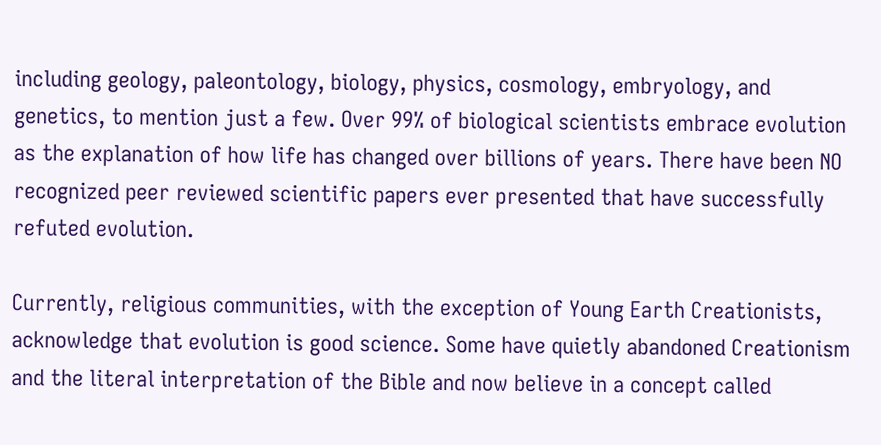including geology, paleontology, biology, physics, cosmology, embryology, and genetics, to mention just a few. Over 99% of biological scientists embrace evolution as the explanation of how life has changed over billions of years. There have been NO recognized peer reviewed scientific papers ever presented that have successfully refuted evolution.

Currently, religious communities, with the exception of Young Earth Creationists, acknowledge that evolution is good science. Some have quietly abandoned Creationism and the literal interpretation of the Bible and now believe in a concept called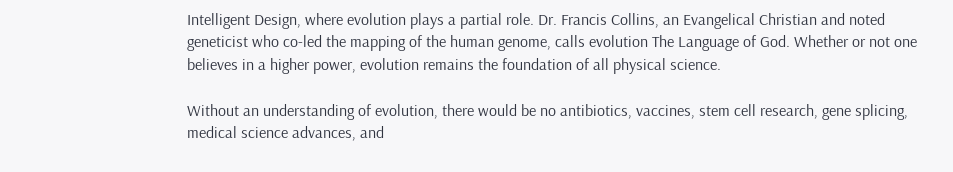Intelligent Design, where evolution plays a partial role. Dr. Francis Collins, an Evangelical Christian and noted geneticist who co-led the mapping of the human genome, calls evolution The Language of God. Whether or not one believes in a higher power, evolution remains the foundation of all physical science.

Without an understanding of evolution, there would be no antibiotics, vaccines, stem cell research, gene splicing, medical science advances, and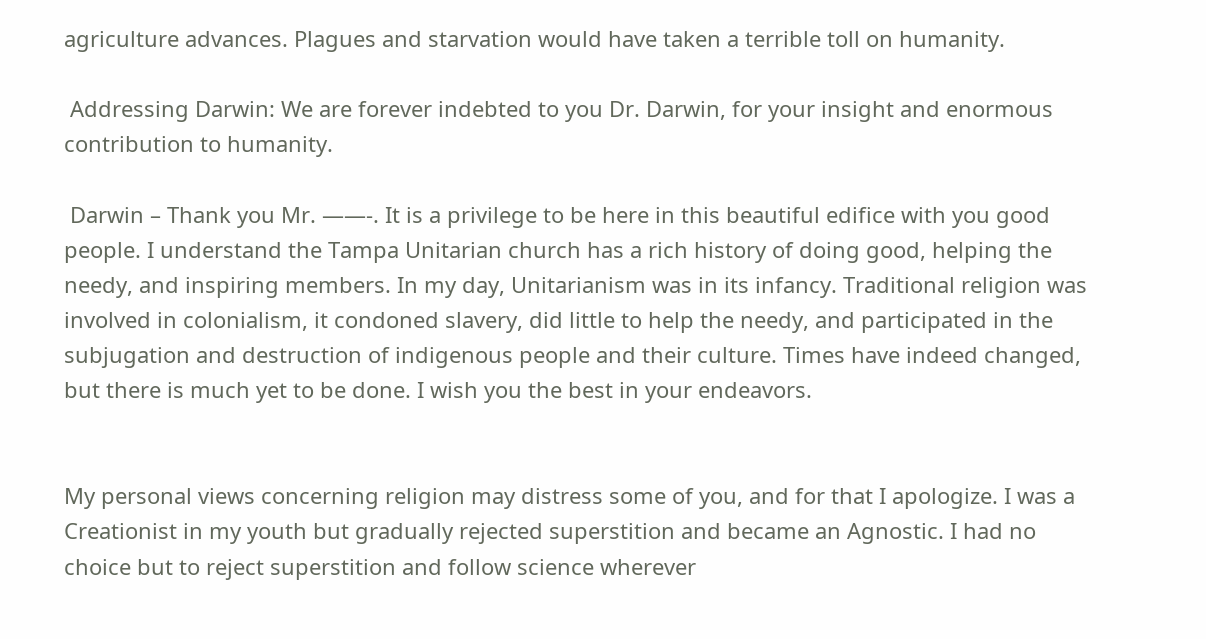agriculture advances. Plagues and starvation would have taken a terrible toll on humanity.

 Addressing Darwin: We are forever indebted to you Dr. Darwin, for your insight and enormous contribution to humanity.

 Darwin – Thank you Mr. ——-. It is a privilege to be here in this beautiful edifice with you good people. I understand the Tampa Unitarian church has a rich history of doing good, helping the needy, and inspiring members. In my day, Unitarianism was in its infancy. Traditional religion was involved in colonialism, it condoned slavery, did little to help the needy, and participated in the subjugation and destruction of indigenous people and their culture. Times have indeed changed, but there is much yet to be done. I wish you the best in your endeavors.


My personal views concerning religion may distress some of you, and for that I apologize. I was a Creationist in my youth but gradually rejected superstition and became an Agnostic. I had no choice but to reject superstition and follow science wherever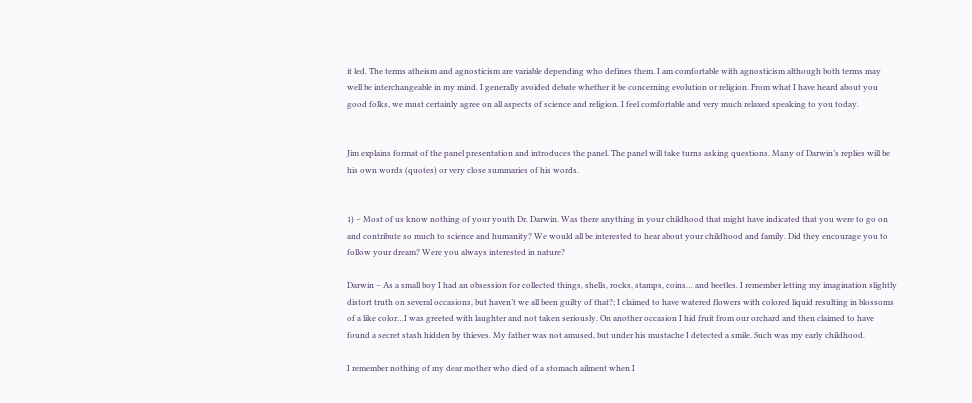it led. The terms atheism and agnosticism are variable depending who defines them. I am comfortable with agnosticism although both terms may well be interchangeable in my mind. I generally avoided debate whether it be concerning evolution or religion. From what I have heard about you good folks, we must certainly agree on all aspects of science and religion. I feel comfortable and very much relaxed speaking to you today.


Jim explains format of the panel presentation and introduces the panel. The panel will take turns asking questions. Many of Darwin’s replies will be his own words (quotes) or very close summaries of his words.


1) – Most of us know nothing of your youth Dr. Darwin. Was there anything in your childhood that might have indicated that you were to go on and contribute so much to science and humanity? We would all be interested to hear about your childhood and family. Did they encourage you to follow your dream? Were you always interested in nature?

Darwin – As a small boy I had an obsession for collected things, shells, rocks, stamps, coins… and beetles. I remember letting my imagination slightly distort truth on several occasions, but haven’t we all been guilty of that?; I claimed to have watered flowers with colored liquid resulting in blossoms of a like color…I was greeted with laughter and not taken seriously. On another occasion I hid fruit from our orchard and then claimed to have found a secret stash hidden by thieves. My father was not amused, but under his mustache I detected a smile. Such was my early childhood.

I remember nothing of my dear mother who died of a stomach ailment when I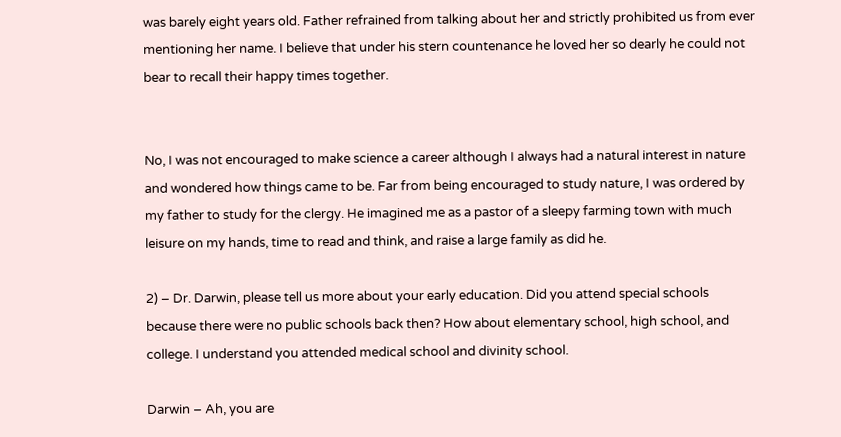was barely eight years old. Father refrained from talking about her and strictly prohibited us from ever mentioning her name. I believe that under his stern countenance he loved her so dearly he could not bear to recall their happy times together.


No, I was not encouraged to make science a career although I always had a natural interest in nature and wondered how things came to be. Far from being encouraged to study nature, I was ordered by my father to study for the clergy. He imagined me as a pastor of a sleepy farming town with much leisure on my hands, time to read and think, and raise a large family as did he.

2) – Dr. Darwin, please tell us more about your early education. Did you attend special schools because there were no public schools back then? How about elementary school, high school, and college. I understand you attended medical school and divinity school.

Darwin – Ah, you are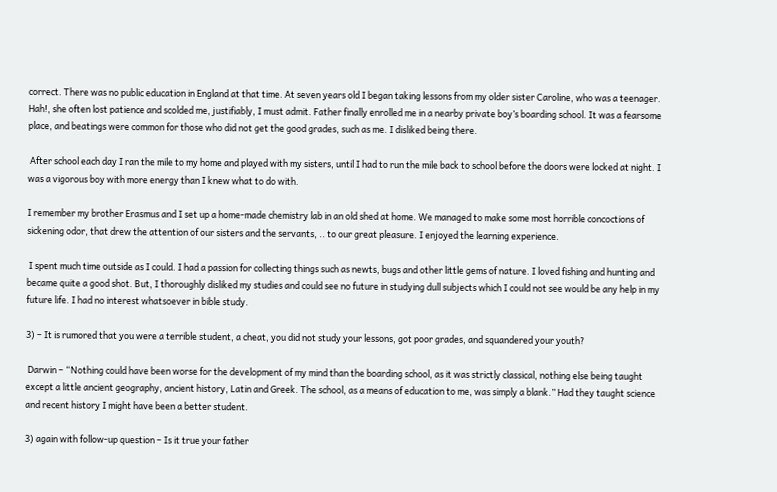correct. There was no public education in England at that time. At seven years old I began taking lessons from my older sister Caroline, who was a teenager. Hah!, she often lost patience and scolded me, justifiably, I must admit. Father finally enrolled me in a nearby private boy’s boarding school. It was a fearsome place, and beatings were common for those who did not get the good grades, such as me. I disliked being there.

 After school each day I ran the mile to my home and played with my sisters, until I had to run the mile back to school before the doors were locked at night. I was a vigorous boy with more energy than I knew what to do with.

I remember my brother Erasmus and I set up a home-made chemistry lab in an old shed at home. We managed to make some most horrible concoctions of sickening odor, that drew the attention of our sisters and the servants, .. to our great pleasure. I enjoyed the learning experience.

 I spent much time outside as I could. I had a passion for collecting things such as newts, bugs and other little gems of nature. I loved fishing and hunting and became quite a good shot. But, I thoroughly disliked my studies and could see no future in studying dull subjects which I could not see would be any help in my future life. I had no interest whatsoever in bible study.

3) – It is rumored that you were a terrible student, a cheat, you did not study your lessons, got poor grades, and squandered your youth?

 Darwin – “Nothing could have been worse for the development of my mind than the boarding school, as it was strictly classical, nothing else being taught except a little ancient geography, ancient history, Latin and Greek. The school, as a means of education to me, was simply a blank.” Had they taught science and recent history I might have been a better student.

3) again with follow-up question – Is it true your father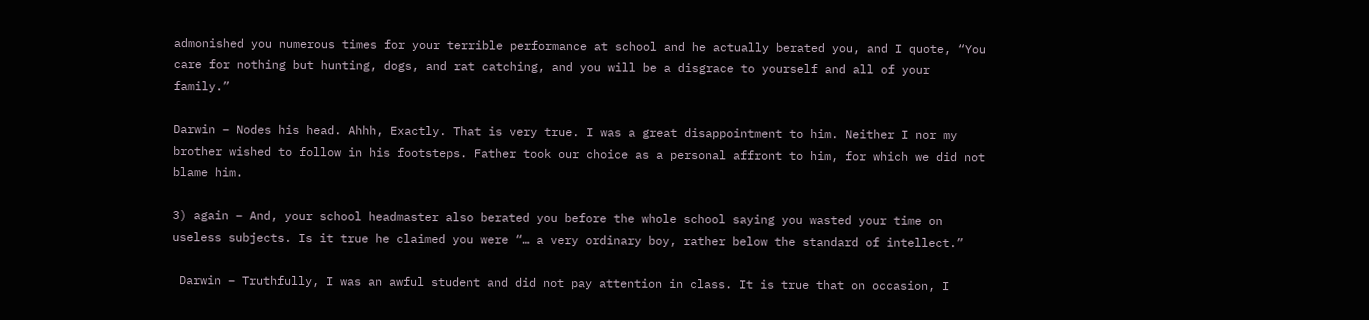admonished you numerous times for your terrible performance at school and he actually berated you, and I quote, “You care for nothing but hunting, dogs, and rat catching, and you will be a disgrace to yourself and all of your family.”

Darwin – Nodes his head. Ahhh, Exactly. That is very true. I was a great disappointment to him. Neither I nor my brother wished to follow in his footsteps. Father took our choice as a personal affront to him, for which we did not blame him.

3) again – And, your school headmaster also berated you before the whole school saying you wasted your time on useless subjects. Is it true he claimed you were “… a very ordinary boy, rather below the standard of intellect.”

 Darwin – Truthfully, I was an awful student and did not pay attention in class. It is true that on occasion, I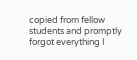copied from fellow students and promptly forgot everything I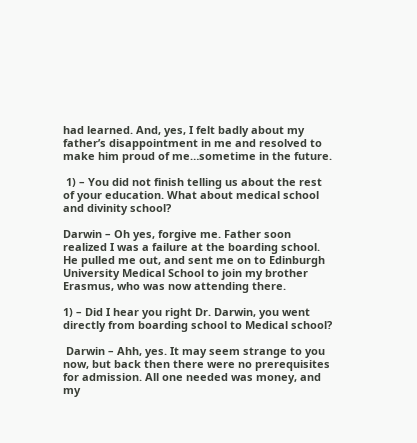had learned. And, yes, I felt badly about my father’s disappointment in me and resolved to make him proud of me…sometime in the future.

 1) – You did not finish telling us about the rest of your education. What about medical school and divinity school?

Darwin – Oh yes, forgive me. Father soon realized I was a failure at the boarding school. He pulled me out, and sent me on to Edinburgh University Medical School to join my brother Erasmus, who was now attending there.

1) – Did I hear you right Dr. Darwin, you went directly from boarding school to Medical school?

 Darwin – Ahh, yes. It may seem strange to you now, but back then there were no prerequisites for admission. All one needed was money, and my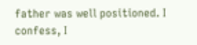father was well positioned. I confess, I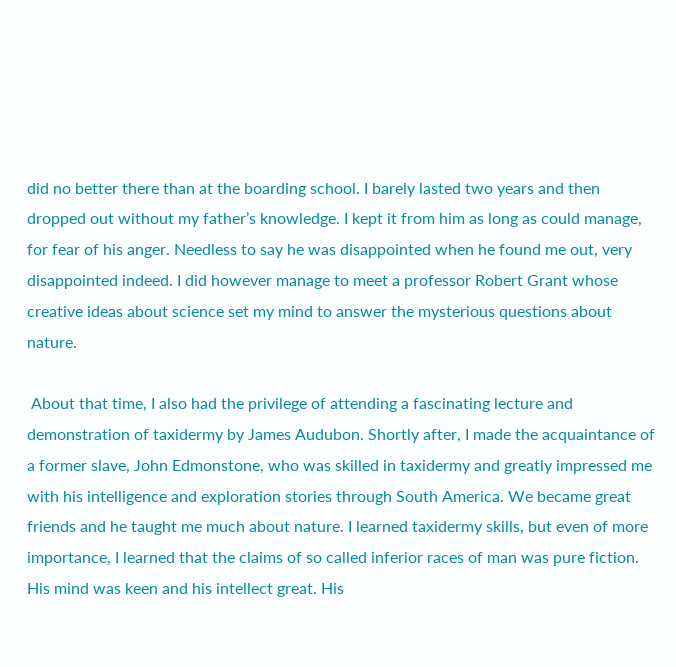did no better there than at the boarding school. I barely lasted two years and then dropped out without my father’s knowledge. I kept it from him as long as could manage, for fear of his anger. Needless to say he was disappointed when he found me out, very disappointed indeed. I did however manage to meet a professor Robert Grant whose creative ideas about science set my mind to answer the mysterious questions about nature.

 About that time, I also had the privilege of attending a fascinating lecture and demonstration of taxidermy by James Audubon. Shortly after, I made the acquaintance of a former slave, John Edmonstone, who was skilled in taxidermy and greatly impressed me with his intelligence and exploration stories through South America. We became great friends and he taught me much about nature. I learned taxidermy skills, but even of more importance, I learned that the claims of so called inferior races of man was pure fiction. His mind was keen and his intellect great. His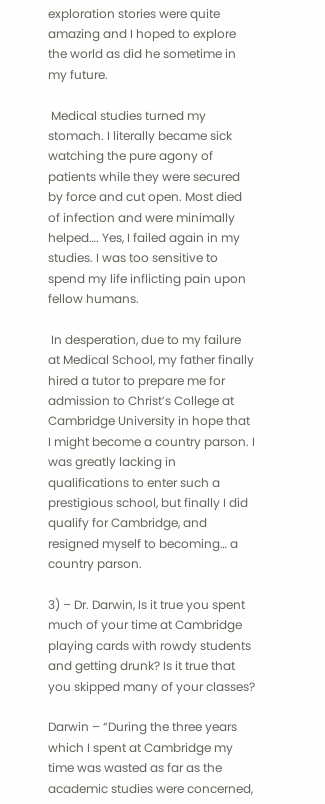exploration stories were quite amazing and I hoped to explore the world as did he sometime in my future.

 Medical studies turned my stomach. I literally became sick watching the pure agony of patients while they were secured by force and cut open. Most died of infection and were minimally helped…. Yes, I failed again in my studies. I was too sensitive to spend my life inflicting pain upon fellow humans.

 In desperation, due to my failure at Medical School, my father finally hired a tutor to prepare me for admission to Christ’s College at Cambridge University in hope that I might become a country parson. I was greatly lacking in qualifications to enter such a prestigious school, but finally I did qualify for Cambridge, and resigned myself to becoming… a country parson.

3) – Dr. Darwin, Is it true you spent much of your time at Cambridge playing cards with rowdy students and getting drunk? Is it true that you skipped many of your classes?

Darwin – “During the three years which I spent at Cambridge my time was wasted as far as the academic studies were concerned,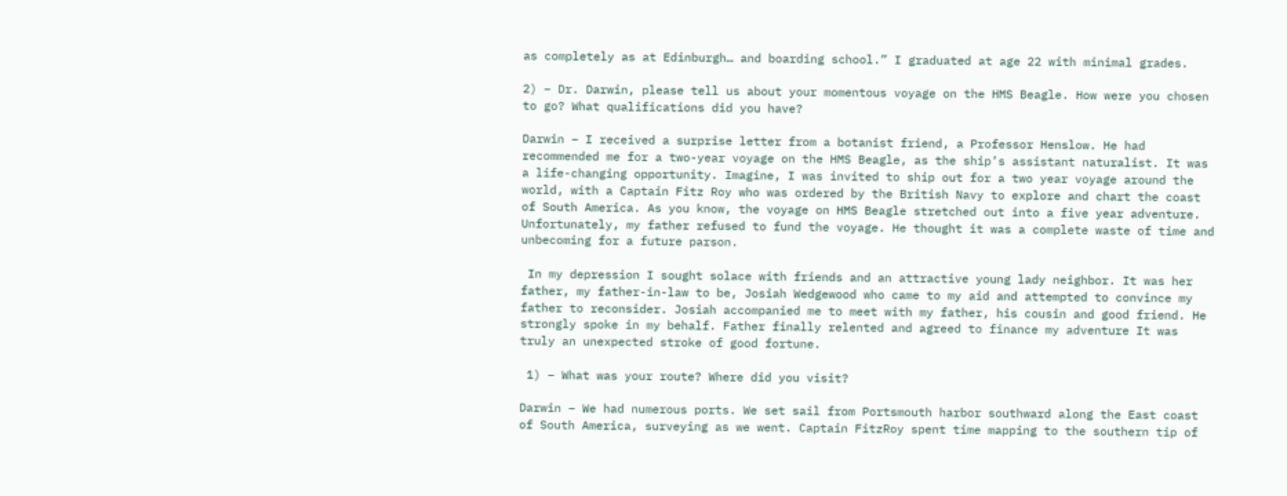as completely as at Edinburgh… and boarding school.” I graduated at age 22 with minimal grades.

2) – Dr. Darwin, please tell us about your momentous voyage on the HMS Beagle. How were you chosen to go? What qualifications did you have?

Darwin – I received a surprise letter from a botanist friend, a Professor Henslow. He had recommended me for a two-year voyage on the HMS Beagle, as the ship’s assistant naturalist. It was a life-changing opportunity. Imagine, I was invited to ship out for a two year voyage around the world, with a Captain Fitz Roy who was ordered by the British Navy to explore and chart the coast of South America. As you know, the voyage on HMS Beagle stretched out into a five year adventure. Unfortunately, my father refused to fund the voyage. He thought it was a complete waste of time and unbecoming for a future parson.

 In my depression I sought solace with friends and an attractive young lady neighbor. It was her father, my father-in-law to be, Josiah Wedgewood who came to my aid and attempted to convince my father to reconsider. Josiah accompanied me to meet with my father, his cousin and good friend. He strongly spoke in my behalf. Father finally relented and agreed to finance my adventure It was truly an unexpected stroke of good fortune.

 1) – What was your route? Where did you visit?

Darwin – We had numerous ports. We set sail from Portsmouth harbor southward along the East coast of South America, surveying as we went. Captain FitzRoy spent time mapping to the southern tip of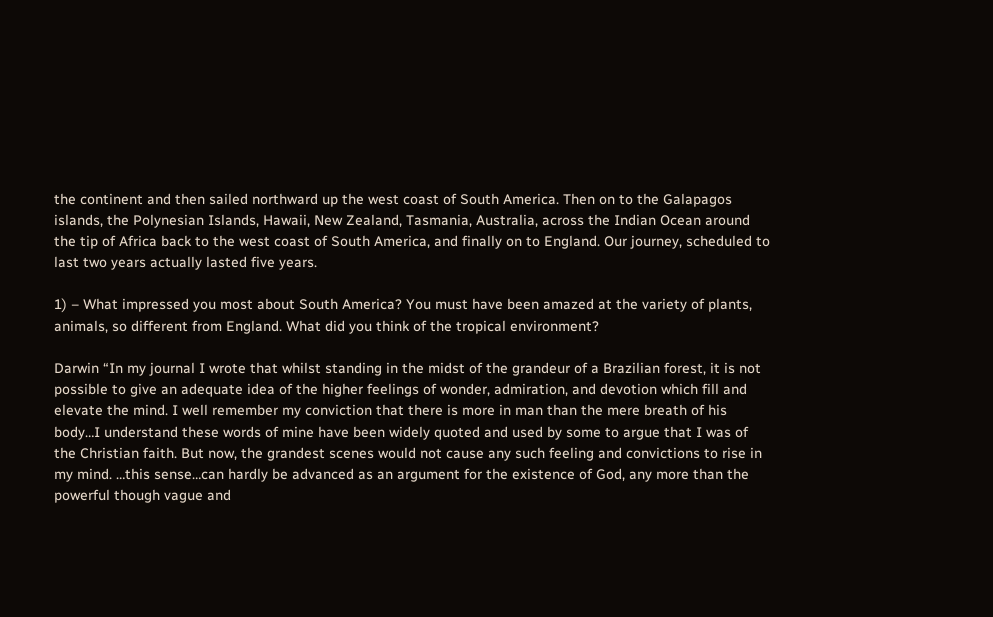the continent and then sailed northward up the west coast of South America. Then on to the Galapagos islands, the Polynesian Islands, Hawaii, New Zealand, Tasmania, Australia, across the Indian Ocean around the tip of Africa back to the west coast of South America, and finally on to England. Our journey, scheduled to last two years actually lasted five years.

1) – What impressed you most about South America? You must have been amazed at the variety of plants, animals, so different from England. What did you think of the tropical environment?

Darwin “In my journal I wrote that whilst standing in the midst of the grandeur of a Brazilian forest, it is not possible to give an adequate idea of the higher feelings of wonder, admiration, and devotion which fill and elevate the mind. I well remember my conviction that there is more in man than the mere breath of his body…I understand these words of mine have been widely quoted and used by some to argue that I was of the Christian faith. But now, the grandest scenes would not cause any such feeling and convictions to rise in my mind. …this sense…can hardly be advanced as an argument for the existence of God, any more than the powerful though vague and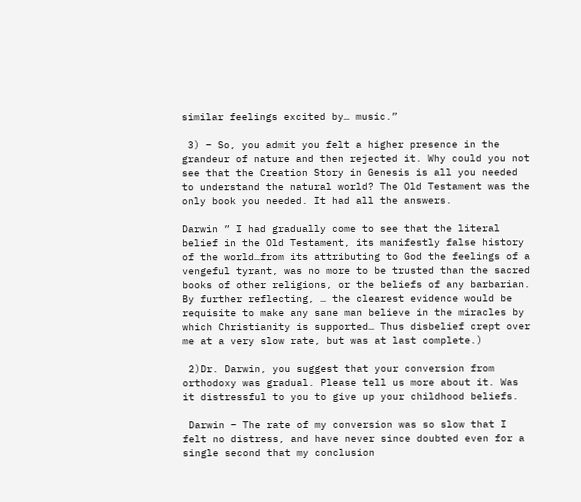similar feelings excited by… music.”

 3) – So, you admit you felt a higher presence in the grandeur of nature and then rejected it. Why could you not see that the Creation Story in Genesis is all you needed to understand the natural world? The Old Testament was the only book you needed. It had all the answers.

Darwin ” I had gradually come to see that the literal belief in the Old Testament, its manifestly false history of the world…from its attributing to God the feelings of a vengeful tyrant, was no more to be trusted than the sacred books of other religions, or the beliefs of any barbarian. By further reflecting, … the clearest evidence would be requisite to make any sane man believe in the miracles by which Christianity is supported… Thus disbelief crept over me at a very slow rate, but was at last complete.)

 2)Dr. Darwin, you suggest that your conversion from orthodoxy was gradual. Please tell us more about it. Was it distressful to you to give up your childhood beliefs.

 Darwin – The rate of my conversion was so slow that I felt no distress, and have never since doubted even for a single second that my conclusion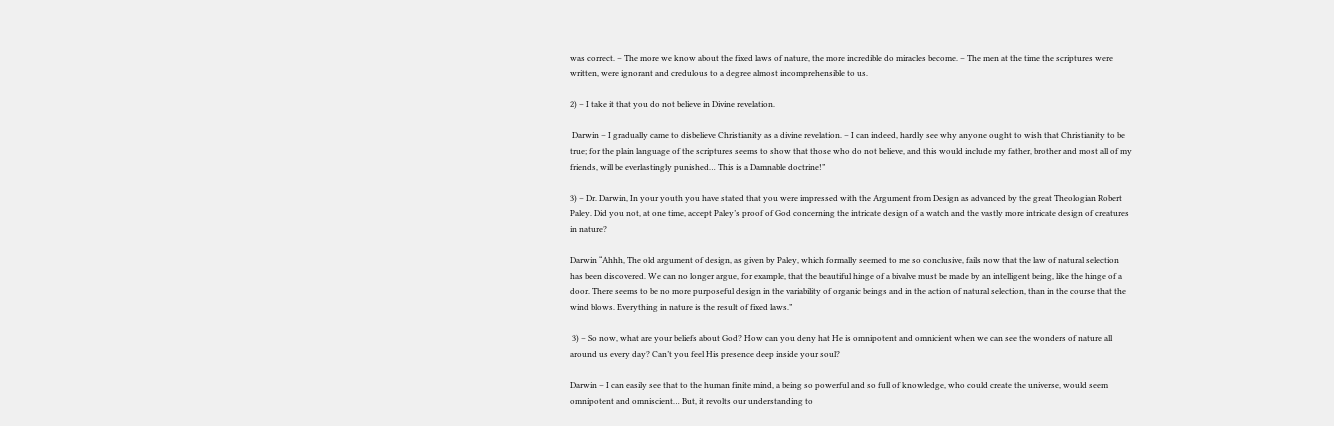was correct. – The more we know about the fixed laws of nature, the more incredible do miracles become. – The men at the time the scriptures were written, were ignorant and credulous to a degree almost incomprehensible to us.

2) – I take it that you do not believe in Divine revelation.

 Darwin – I gradually came to disbelieve Christianity as a divine revelation. – I can indeed, hardly see why anyone ought to wish that Christianity to be true; for the plain language of the scriptures seems to show that those who do not believe, and this would include my father, brother and most all of my friends, will be everlastingly punished… This is a Damnable doctrine!”

3) – Dr. Darwin, In your youth you have stated that you were impressed with the Argument from Design as advanced by the great Theologian Robert Paley. Did you not, at one time, accept Paley’s proof of God concerning the intricate design of a watch and the vastly more intricate design of creatures in nature?

Darwin “Ahhh, The old argument of design, as given by Paley, which formally seemed to me so conclusive, fails now that the law of natural selection has been discovered. We can no longer argue, for example, that the beautiful hinge of a bivalve must be made by an intelligent being, like the hinge of a door. There seems to be no more purposeful design in the variability of organic beings and in the action of natural selection, than in the course that the wind blows. Everything in nature is the result of fixed laws.”

 3) – So now, what are your beliefs about God? How can you deny hat He is omnipotent and omnicient when we can see the wonders of nature all around us every day? Can’t you feel His presence deep inside your soul?

Darwin – I can easily see that to the human finite mind, a being so powerful and so full of knowledge, who could create the universe, would seem omnipotent and omniscient… But, it revolts our understanding to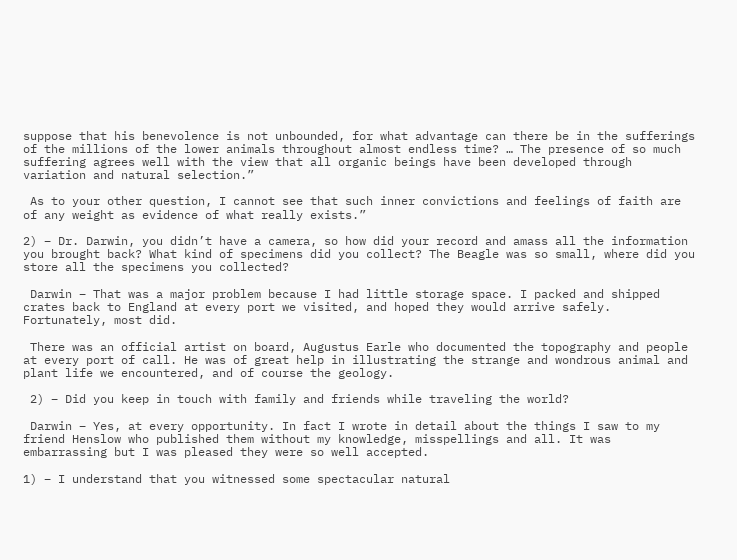suppose that his benevolence is not unbounded, for what advantage can there be in the sufferings of the millions of the lower animals throughout almost endless time? … The presence of so much suffering agrees well with the view that all organic beings have been developed through variation and natural selection.”

 As to your other question, I cannot see that such inner convictions and feelings of faith are of any weight as evidence of what really exists.”

2) – Dr. Darwin, you didn’t have a camera, so how did your record and amass all the information you brought back? What kind of specimens did you collect? The Beagle was so small, where did you store all the specimens you collected?

 Darwin – That was a major problem because I had little storage space. I packed and shipped crates back to England at every port we visited, and hoped they would arrive safely. Fortunately, most did.

 There was an official artist on board, Augustus Earle who documented the topography and people at every port of call. He was of great help in illustrating the strange and wondrous animal and plant life we encountered, and of course the geology.

 2) – Did you keep in touch with family and friends while traveling the world?

 Darwin – Yes, at every opportunity. In fact I wrote in detail about the things I saw to my friend Henslow who published them without my knowledge, misspellings and all. It was embarrassing but I was pleased they were so well accepted.

1) – I understand that you witnessed some spectacular natural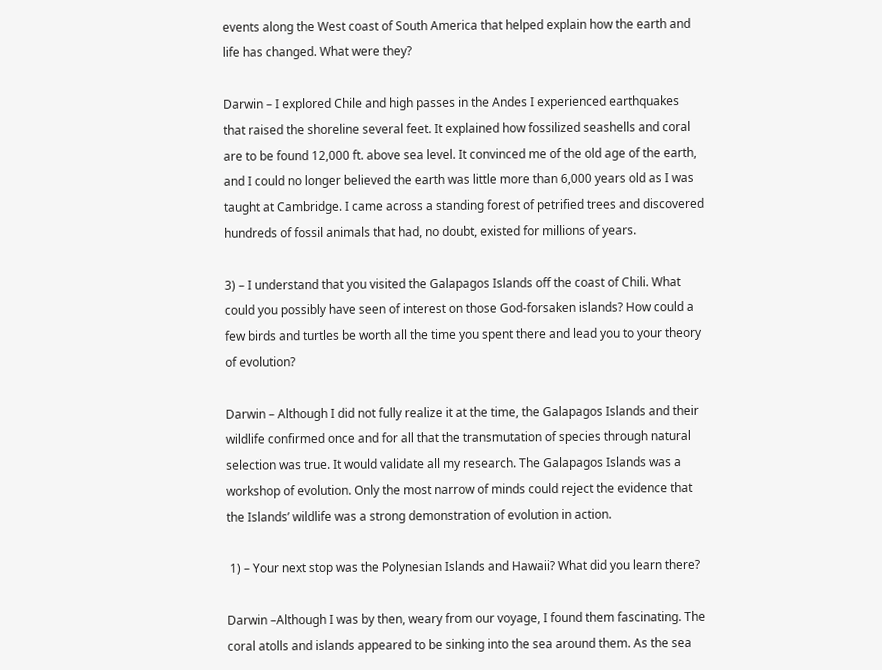events along the West coast of South America that helped explain how the earth and life has changed. What were they?

Darwin – I explored Chile and high passes in the Andes I experienced earthquakes that raised the shoreline several feet. It explained how fossilized seashells and coral are to be found 12,000 ft. above sea level. It convinced me of the old age of the earth, and I could no longer believed the earth was little more than 6,000 years old as I was taught at Cambridge. I came across a standing forest of petrified trees and discovered hundreds of fossil animals that had, no doubt, existed for millions of years.

3) – I understand that you visited the Galapagos Islands off the coast of Chili. What could you possibly have seen of interest on those God-forsaken islands? How could a few birds and turtles be worth all the time you spent there and lead you to your theory of evolution?

Darwin – Although I did not fully realize it at the time, the Galapagos Islands and their wildlife confirmed once and for all that the transmutation of species through natural selection was true. It would validate all my research. The Galapagos Islands was a workshop of evolution. Only the most narrow of minds could reject the evidence that the Islands’ wildlife was a strong demonstration of evolution in action.

 1) – Your next stop was the Polynesian Islands and Hawaii? What did you learn there?

Darwin –Although I was by then, weary from our voyage, I found them fascinating. The coral atolls and islands appeared to be sinking into the sea around them. As the sea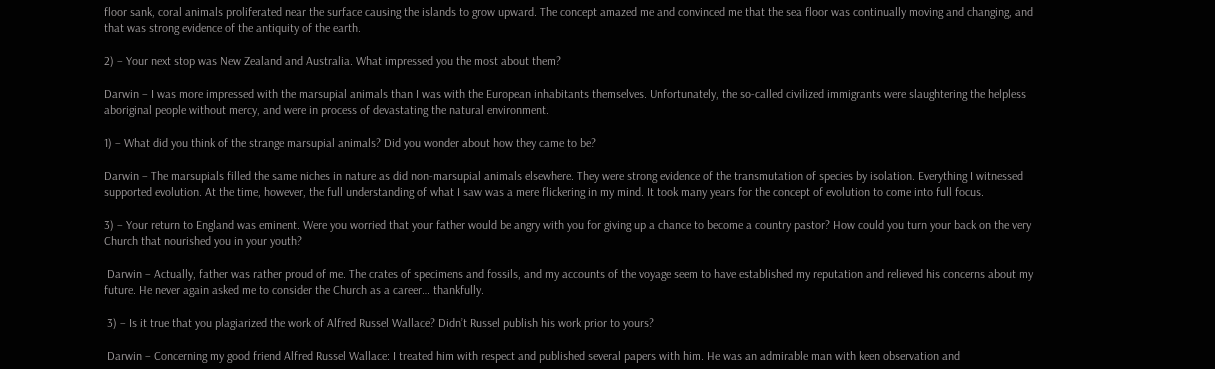floor sank, coral animals proliferated near the surface causing the islands to grow upward. The concept amazed me and convinced me that the sea floor was continually moving and changing, and that was strong evidence of the antiquity of the earth.

2) – Your next stop was New Zealand and Australia. What impressed you the most about them?

Darwin – I was more impressed with the marsupial animals than I was with the European inhabitants themselves. Unfortunately, the so-called civilized immigrants were slaughtering the helpless aboriginal people without mercy, and were in process of devastating the natural environment.

1) – What did you think of the strange marsupial animals? Did you wonder about how they came to be?

Darwin – The marsupials filled the same niches in nature as did non-marsupial animals elsewhere. They were strong evidence of the transmutation of species by isolation. Everything I witnessed supported evolution. At the time, however, the full understanding of what I saw was a mere flickering in my mind. It took many years for the concept of evolution to come into full focus.

3) – Your return to England was eminent. Were you worried that your father would be angry with you for giving up a chance to become a country pastor? How could you turn your back on the very Church that nourished you in your youth?

 Darwin – Actually, father was rather proud of me. The crates of specimens and fossils, and my accounts of the voyage seem to have established my reputation and relieved his concerns about my future. He never again asked me to consider the Church as a career… thankfully.

 3) – Is it true that you plagiarized the work of Alfred Russel Wallace? Didn’t Russel publish his work prior to yours?

 Darwin – Concerning my good friend Alfred Russel Wallace: I treated him with respect and published several papers with him. He was an admirable man with keen observation and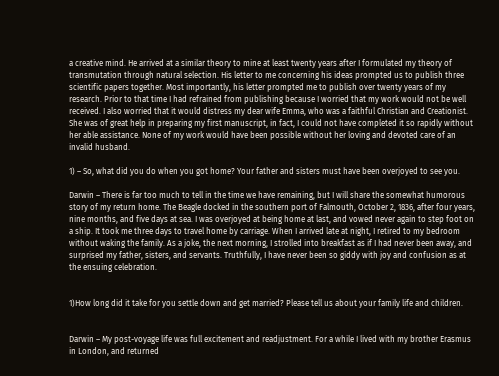a creative mind. He arrived at a similar theory to mine at least twenty years after I formulated my theory of transmutation through natural selection. His letter to me concerning his ideas prompted us to publish three scientific papers together. Most importantly, his letter prompted me to publish over twenty years of my research. Prior to that time I had refrained from publishing because I worried that my work would not be well received. I also worried that it would distress my dear wife Emma, who was a faithful Christian and Creationist. She was of great help in preparing my first manuscript, in fact, I could not have completed it so rapidly without her able assistance. None of my work would have been possible without her loving and devoted care of an invalid husband.

1) – So, what did you do when you got home? Your father and sisters must have been overjoyed to see you.

Darwin – There is far too much to tell in the time we have remaining, but I will share the somewhat humorous story of my return home. The Beagle docked in the southern port of Falmouth, October 2, 1836, after four years, nine months, and five days at sea. I was overjoyed at being home at last, and vowed never again to step foot on a ship. It took me three days to travel home by carriage. When I arrived late at night, I retired to my bedroom without waking the family. As a joke, the next morning, I strolled into breakfast as if I had never been away, and surprised my father, sisters, and servants. Truthfully, I have never been so giddy with joy and confusion as at the ensuing celebration.


1)How long did it take for you settle down and get married? Please tell us about your family life and children.


Darwin – My post-voyage life was full excitement and readjustment. For a while I lived with my brother Erasmus in London, and returned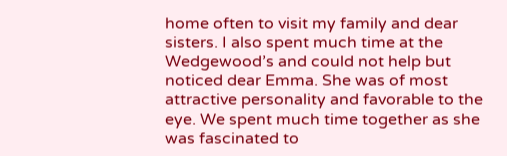home often to visit my family and dear sisters. I also spent much time at the Wedgewood’s and could not help but noticed dear Emma. She was of most attractive personality and favorable to the eye. We spent much time together as she was fascinated to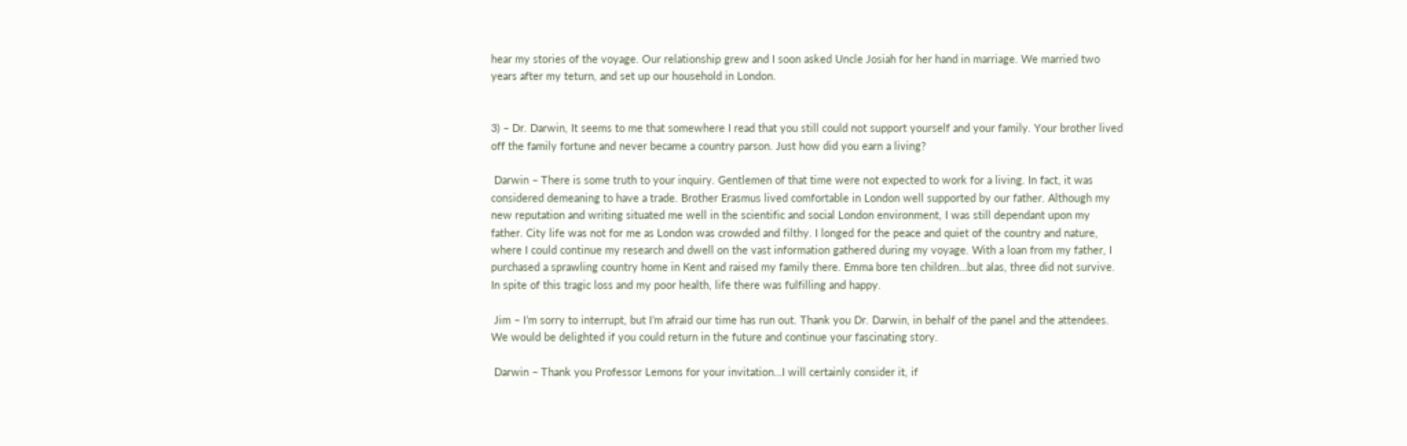hear my stories of the voyage. Our relationship grew and I soon asked Uncle Josiah for her hand in marriage. We married two years after my teturn, and set up our household in London.


3) – Dr. Darwin, It seems to me that somewhere I read that you still could not support yourself and your family. Your brother lived off the family fortune and never became a country parson. Just how did you earn a living?

 Darwin – There is some truth to your inquiry. Gentlemen of that time were not expected to work for a living. In fact, it was considered demeaning to have a trade. Brother Erasmus lived comfortable in London well supported by our father. Although my new reputation and writing situated me well in the scientific and social London environment, I was still dependant upon my father. City life was not for me as London was crowded and filthy. I longed for the peace and quiet of the country and nature, where I could continue my research and dwell on the vast information gathered during my voyage. With a loan from my father, I purchased a sprawling country home in Kent and raised my family there. Emma bore ten children…but alas, three did not survive. In spite of this tragic loss and my poor health, life there was fulfilling and happy.

 Jim – I’m sorry to interrupt, but I’m afraid our time has run out. Thank you Dr. Darwin, in behalf of the panel and the attendees. We would be delighted if you could return in the future and continue your fascinating story.

 Darwin – Thank you Professor Lemons for your invitation…I will certainly consider it, if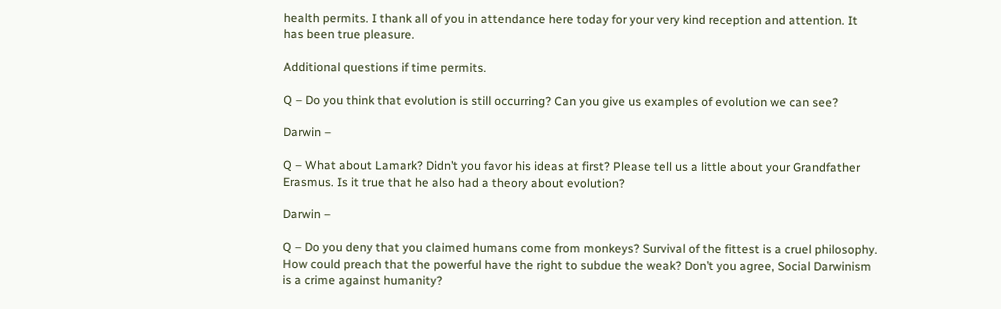health permits. I thank all of you in attendance here today for your very kind reception and attention. It has been true pleasure.

Additional questions if time permits.

Q – Do you think that evolution is still occurring? Can you give us examples of evolution we can see?

Darwin –

Q – What about Lamark? Didn’t you favor his ideas at first? Please tell us a little about your Grandfather Erasmus. Is it true that he also had a theory about evolution?

Darwin –

Q – Do you deny that you claimed humans come from monkeys? Survival of the fittest is a cruel philosophy. How could preach that the powerful have the right to subdue the weak? Don’t you agree, Social Darwinism is a crime against humanity?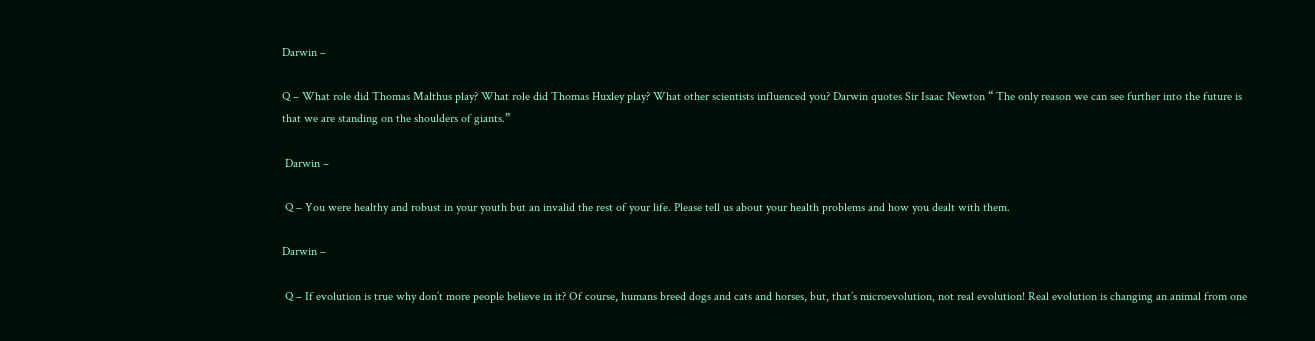Darwin –

Q – What role did Thomas Malthus play? What role did Thomas Huxley play? What other scientists influenced you? Darwin quotes Sir Isaac Newton “ The only reason we can see further into the future is that we are standing on the shoulders of giants.”

 Darwin –

 Q – You were healthy and robust in your youth but an invalid the rest of your life. Please tell us about your health problems and how you dealt with them.

Darwin –

 Q – If evolution is true why don’t more people believe in it? Of course, humans breed dogs and cats and horses, but, that’s microevolution, not real evolution! Real evolution is changing an animal from one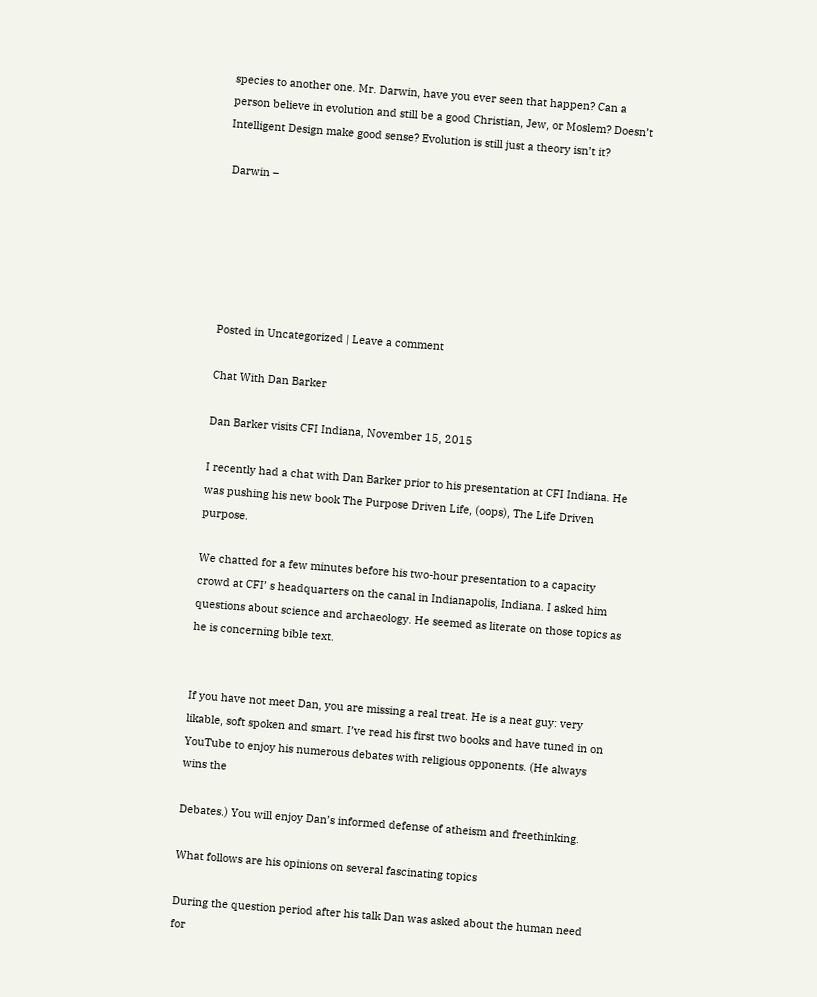species to another one. Mr. Darwin, have you ever seen that happen? Can a person believe in evolution and still be a good Christian, Jew, or Moslem? Doesn’t Intelligent Design make good sense? Evolution is still just a theory isn’t it?

 Darwin –






Posted in Uncategorized | Leave a comment

Chat With Dan Barker

Dan Barker visits CFI Indiana, November 15, 2015

I recently had a chat with Dan Barker prior to his presentation at CFI Indiana. He was pushing his new book The Purpose Driven Life, (oops), The Life Driven purpose.

We chatted for a few minutes before his two-hour presentation to a capacity crowd at CFI’ s headquarters on the canal in Indianapolis, Indiana. I asked him questions about science and archaeology. He seemed as literate on those topics as he is concerning bible text.


If you have not meet Dan, you are missing a real treat. He is a neat guy: very likable, soft spoken and smart. I’ve read his first two books and have tuned in on YouTube to enjoy his numerous debates with religious opponents. (He always wins the

Debates.) You will enjoy Dan’s informed defense of atheism and freethinking.

What follows are his opinions on several fascinating topics

During the question period after his talk Dan was asked about the human need for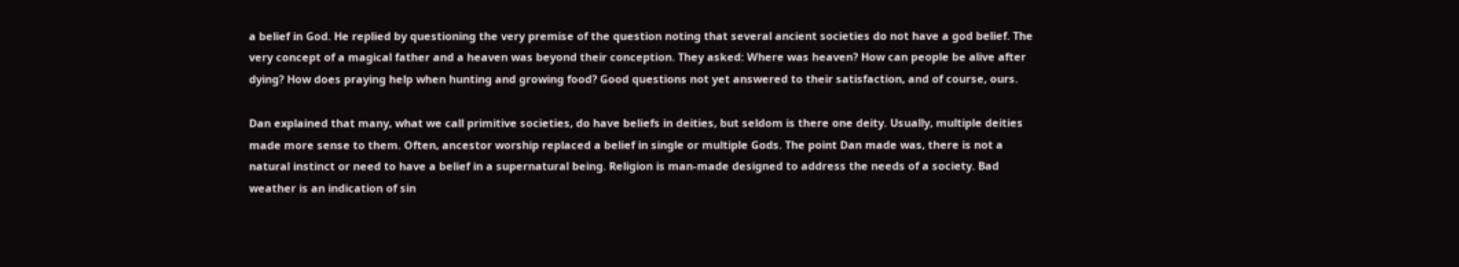a belief in God. He replied by questioning the very premise of the question noting that several ancient societies do not have a god belief. The very concept of a magical father and a heaven was beyond their conception. They asked: Where was heaven? How can people be alive after dying? How does praying help when hunting and growing food? Good questions not yet answered to their satisfaction, and of course, ours.

Dan explained that many, what we call primitive societies, do have beliefs in deities, but seldom is there one deity. Usually, multiple deities made more sense to them. Often, ancestor worship replaced a belief in single or multiple Gods. The point Dan made was, there is not a natural instinct or need to have a belief in a supernatural being. Religion is man-made designed to address the needs of a society. Bad weather is an indication of sin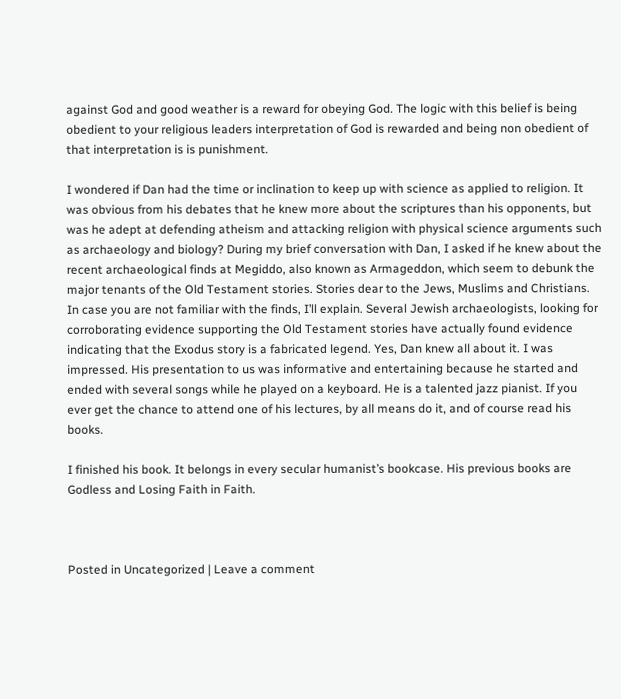against God and good weather is a reward for obeying God. The logic with this belief is being obedient to your religious leaders interpretation of God is rewarded and being non obedient of that interpretation is is punishment.

I wondered if Dan had the time or inclination to keep up with science as applied to religion. It was obvious from his debates that he knew more about the scriptures than his opponents, but was he adept at defending atheism and attacking religion with physical science arguments such as archaeology and biology? During my brief conversation with Dan, I asked if he knew about the recent archaeological finds at Megiddo, also known as Armageddon, which seem to debunk the major tenants of the Old Testament stories. Stories dear to the Jews, Muslims and Christians. In case you are not familiar with the finds, I’ll explain. Several Jewish archaeologists, looking for corroborating evidence supporting the Old Testament stories have actually found evidence indicating that the Exodus story is a fabricated legend. Yes, Dan knew all about it. I was impressed. His presentation to us was informative and entertaining because he started and ended with several songs while he played on a keyboard. He is a talented jazz pianist. If you ever get the chance to attend one of his lectures, by all means do it, and of course read his books.

I finished his book. It belongs in every secular humanist’s bookcase. His previous books are Godless and Losing Faith in Faith.



Posted in Uncategorized | Leave a comment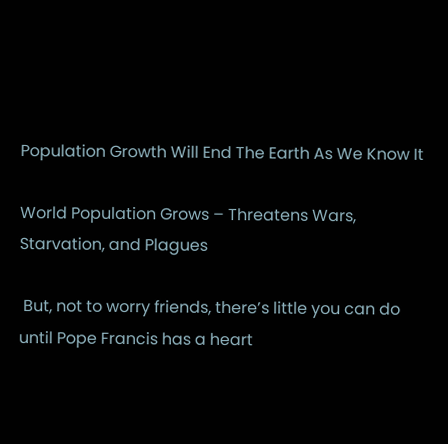Population Growth Will End The Earth As We Know It

World Population Grows – Threatens Wars, Starvation, and Plagues

 But, not to worry friends, there’s little you can do until Pope Francis has a heart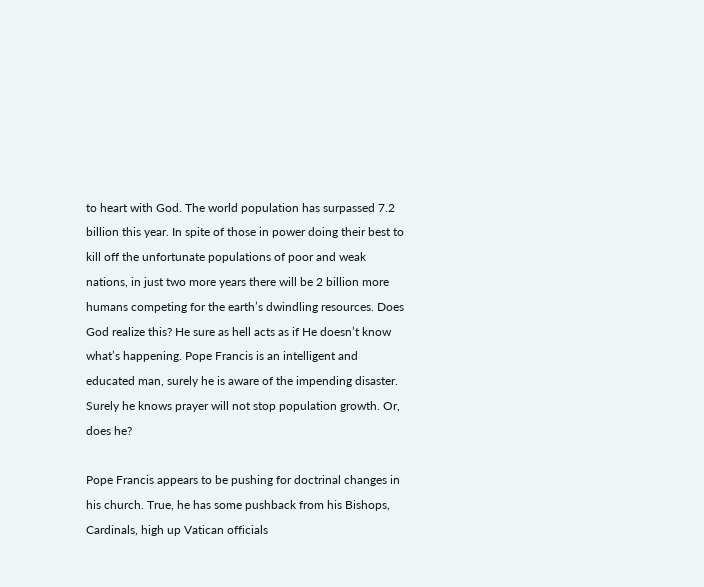to heart with God. The world population has surpassed 7.2 billion this year. In spite of those in power doing their best to kill off the unfortunate populations of poor and weak nations, in just two more years there will be 2 billion more humans competing for the earth’s dwindling resources. Does God realize this? He sure as hell acts as if He doesn’t know what’s happening. Pope Francis is an intelligent and educated man, surely he is aware of the impending disaster. Surely he knows prayer will not stop population growth. Or, does he?

Pope Francis appears to be pushing for doctrinal changes in his church. True, he has some pushback from his Bishops, Cardinals, high up Vatican officials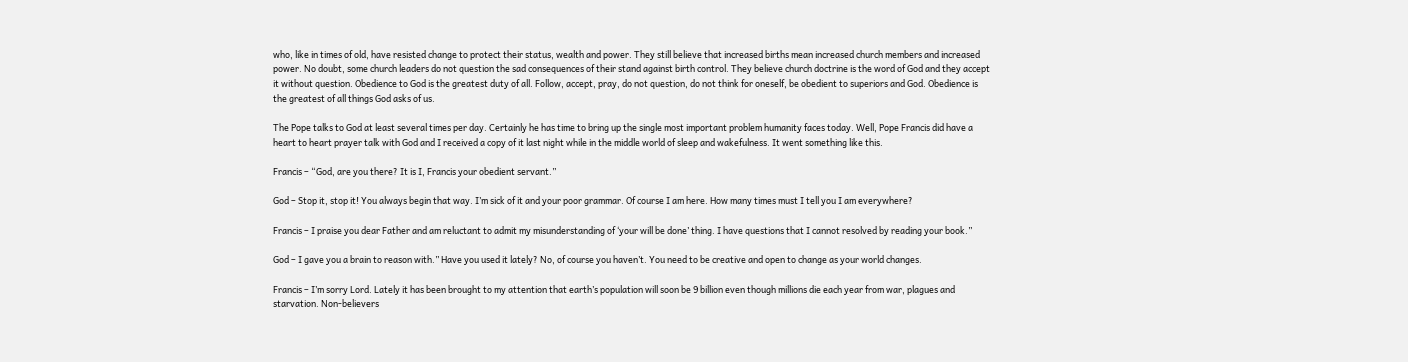who, like in times of old, have resisted change to protect their status, wealth and power. They still believe that increased births mean increased church members and increased power. No doubt, some church leaders do not question the sad consequences of their stand against birth control. They believe church doctrine is the word of God and they accept it without question. Obedience to God is the greatest duty of all. Follow, accept, pray, do not question, do not think for oneself, be obedient to superiors and God. Obedience is the greatest of all things God asks of us.

The Pope talks to God at least several times per day. Certainly he has time to bring up the single most important problem humanity faces today. Well, Pope Francis did have a heart to heart prayer talk with God and I received a copy of it last night while in the middle world of sleep and wakefulness. It went something like this.

Francis – “God, are you there? It is I, Francis your obedient servant.”

God – Stop it, stop it! You always begin that way. I’m sick of it and your poor grammar. Of course I am here. How many times must I tell you I am everywhere?

Francis – I praise you dear Father and am reluctant to admit my misunderstanding of ‘your will be done’ thing. I have questions that I cannot resolved by reading your book.”

God – I gave you a brain to reason with.” Have you used it lately? No, of course you haven’t. You need to be creative and open to change as your world changes.

Francis – I’m sorry Lord. Lately it has been brought to my attention that earth’s population will soon be 9 billion even though millions die each year from war, plagues and starvation. Non-believers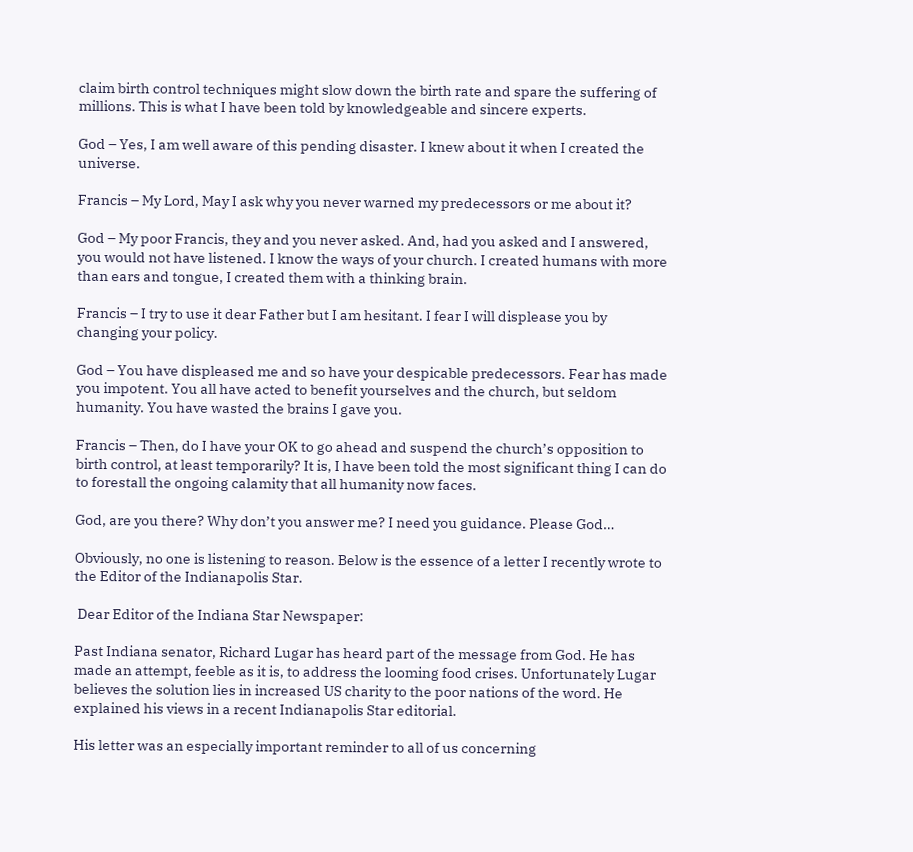claim birth control techniques might slow down the birth rate and spare the suffering of millions. This is what I have been told by knowledgeable and sincere experts.

God – Yes, I am well aware of this pending disaster. I knew about it when I created the universe.

Francis – My Lord, May I ask why you never warned my predecessors or me about it?

God – My poor Francis, they and you never asked. And, had you asked and I answered, you would not have listened. I know the ways of your church. I created humans with more than ears and tongue, I created them with a thinking brain.

Francis – I try to use it dear Father but I am hesitant. I fear I will displease you by changing your policy.

God – You have displeased me and so have your despicable predecessors. Fear has made you impotent. You all have acted to benefit yourselves and the church, but seldom humanity. You have wasted the brains I gave you.

Francis – Then, do I have your OK to go ahead and suspend the church’s opposition to birth control, at least temporarily? It is, I have been told the most significant thing I can do to forestall the ongoing calamity that all humanity now faces.

God, are you there? Why don’t you answer me? I need you guidance. Please God…

Obviously, no one is listening to reason. Below is the essence of a letter I recently wrote to the Editor of the Indianapolis Star.

 Dear Editor of the Indiana Star Newspaper:

Past Indiana senator, Richard Lugar has heard part of the message from God. He has made an attempt, feeble as it is, to address the looming food crises. Unfortunately Lugar believes the solution lies in increased US charity to the poor nations of the word. He explained his views in a recent Indianapolis Star editorial.

His letter was an especially important reminder to all of us concerning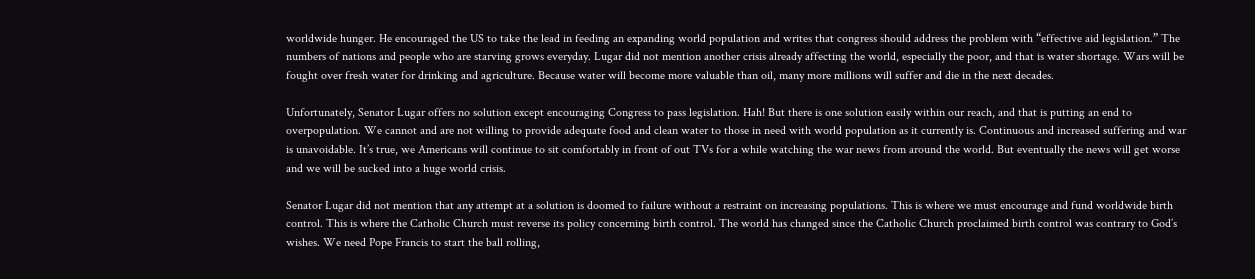worldwide hunger. He encouraged the US to take the lead in feeding an expanding world population and writes that congress should address the problem with “effective aid legislation.” The numbers of nations and people who are starving grows everyday. Lugar did not mention another crisis already affecting the world, especially the poor, and that is water shortage. Wars will be fought over fresh water for drinking and agriculture. Because water will become more valuable than oil, many more millions will suffer and die in the next decades.

Unfortunately, Senator Lugar offers no solution except encouraging Congress to pass legislation. Hah! But there is one solution easily within our reach, and that is putting an end to overpopulation. We cannot and are not willing to provide adequate food and clean water to those in need with world population as it currently is. Continuous and increased suffering and war is unavoidable. It’s true, we Americans will continue to sit comfortably in front of out TVs for a while watching the war news from around the world. But eventually the news will get worse and we will be sucked into a huge world crisis.

Senator Lugar did not mention that any attempt at a solution is doomed to failure without a restraint on increasing populations. This is where we must encourage and fund worldwide birth control. This is where the Catholic Church must reverse its policy concerning birth control. The world has changed since the Catholic Church proclaimed birth control was contrary to God’s wishes. We need Pope Francis to start the ball rolling,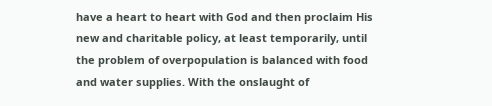have a heart to heart with God and then proclaim His new and charitable policy, at least temporarily, until the problem of overpopulation is balanced with food and water supplies. With the onslaught of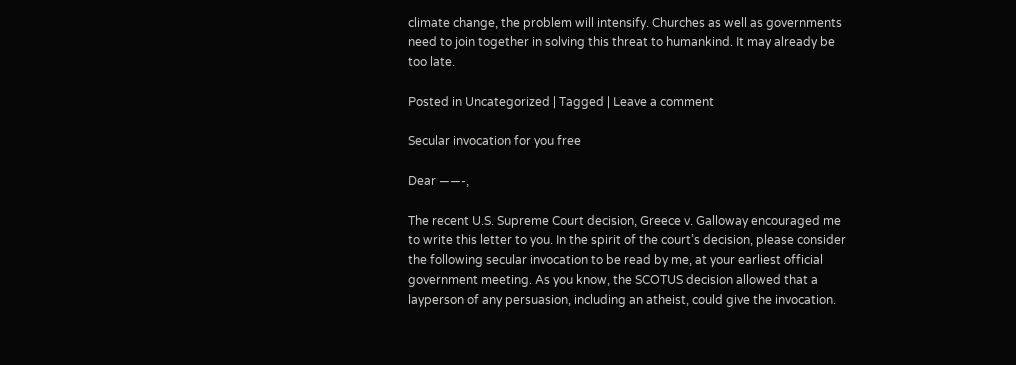climate change, the problem will intensify. Churches as well as governments need to join together in solving this threat to humankind. It may already be too late.

Posted in Uncategorized | Tagged | Leave a comment

Secular invocation for you free

Dear ——-,

The recent U.S. Supreme Court decision, Greece v. Galloway encouraged me to write this letter to you. In the spirit of the court’s decision, please consider the following secular invocation to be read by me, at your earliest official government meeting. As you know, the SCOTUS decision allowed that a layperson of any persuasion, including an atheist, could give the invocation.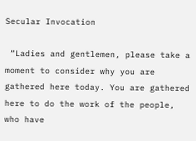Secular Invocation

 “Ladies and gentlemen, please take a moment to consider why you are gathered here today. You are gathered here to do the work of the people, who have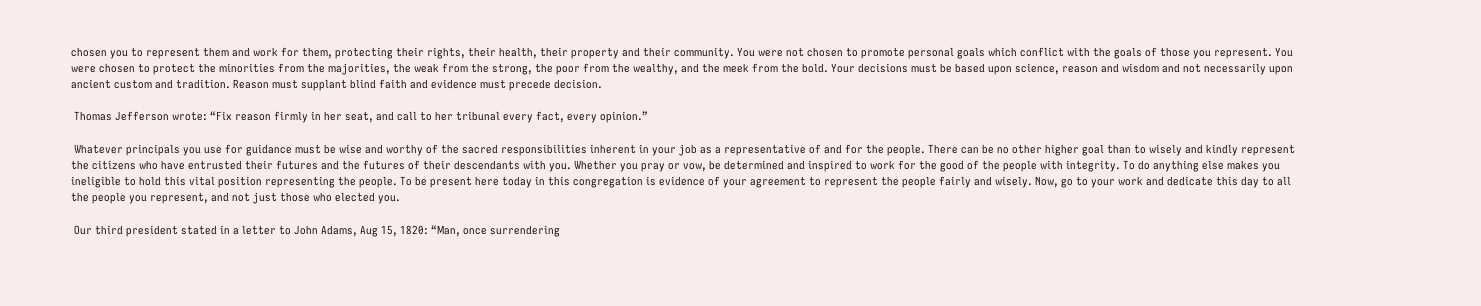chosen you to represent them and work for them, protecting their rights, their health, their property and their community. You were not chosen to promote personal goals which conflict with the goals of those you represent. You were chosen to protect the minorities from the majorities, the weak from the strong, the poor from the wealthy, and the meek from the bold. Your decisions must be based upon science, reason and wisdom and not necessarily upon ancient custom and tradition. Reason must supplant blind faith and evidence must precede decision.

 Thomas Jefferson wrote: “Fix reason firmly in her seat, and call to her tribunal every fact, every opinion.”

 Whatever principals you use for guidance must be wise and worthy of the sacred responsibilities inherent in your job as a representative of and for the people. There can be no other higher goal than to wisely and kindly represent the citizens who have entrusted their futures and the futures of their descendants with you. Whether you pray or vow, be determined and inspired to work for the good of the people with integrity. To do anything else makes you ineligible to hold this vital position representing the people. To be present here today in this congregation is evidence of your agreement to represent the people fairly and wisely. Now, go to your work and dedicate this day to all the people you represent, and not just those who elected you.

 Our third president stated in a letter to John Adams, Aug 15, 1820: “Man, once surrendering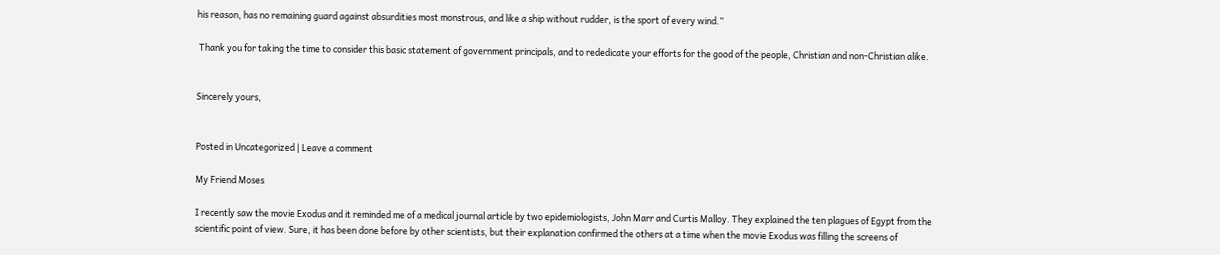his reason, has no remaining guard against absurdities most monstrous, and like a ship without rudder, is the sport of every wind.”

 Thank you for taking the time to consider this basic statement of government principals, and to rededicate your efforts for the good of the people, Christian and non-Christian alike.


Sincerely yours,


Posted in Uncategorized | Leave a comment

My Friend Moses

I recently saw the movie Exodus and it reminded me of a medical journal article by two epidemiologists, John Marr and Curtis Malloy. They explained the ten plagues of Egypt from the scientific point of view. Sure, it has been done before by other scientists, but their explanation confirmed the others at a time when the movie Exodus was filling the screens of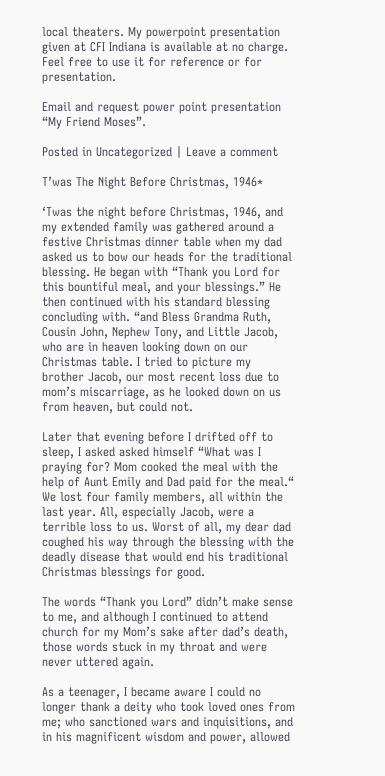local theaters. My powerpoint presentation given at CFI Indiana is available at no charge. Feel free to use it for reference or for presentation.

Email and request power point presentation “My Friend Moses”.

Posted in Uncategorized | Leave a comment

T’was The Night Before Christmas, 1946*

‘Twas the night before Christmas, 1946, and my extended family was gathered around a festive Christmas dinner table when my dad asked us to bow our heads for the traditional blessing. He began with “Thank you Lord for this bountiful meal, and your blessings.” He then continued with his standard blessing concluding with. “and Bless Grandma Ruth, Cousin John, Nephew Tony, and Little Jacob, who are in heaven looking down on our Christmas table. I tried to picture my brother Jacob, our most recent loss due to mom’s miscarriage, as he looked down on us from heaven, but could not.

Later that evening before I drifted off to sleep, I asked asked himself “What was I praying for? Mom cooked the meal with the help of Aunt Emily and Dad paid for the meal.“ We lost four family members, all within the last year. All, especially Jacob, were a terrible loss to us. Worst of all, my dear dad coughed his way through the blessing with the deadly disease that would end his traditional Christmas blessings for good.

The words “Thank you Lord” didn’t make sense to me, and although I continued to attend church for my Mom’s sake after dad’s death, those words stuck in my throat and were never uttered again.

As a teenager, I became aware I could no longer thank a deity who took loved ones from me; who sanctioned wars and inquisitions, and in his magnificent wisdom and power, allowed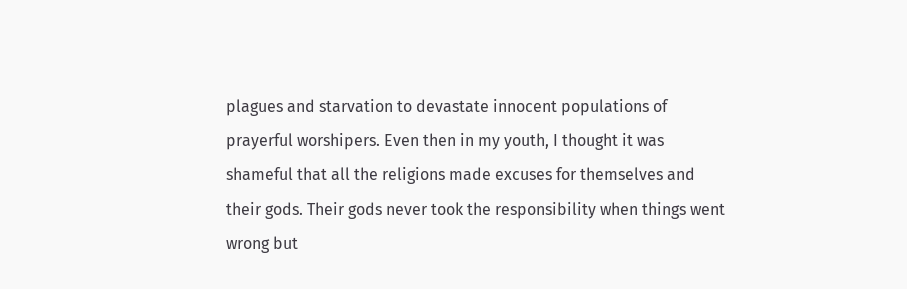plagues and starvation to devastate innocent populations of prayerful worshipers. Even then in my youth, I thought it was shameful that all the religions made excuses for themselves and their gods. Their gods never took the responsibility when things went wrong but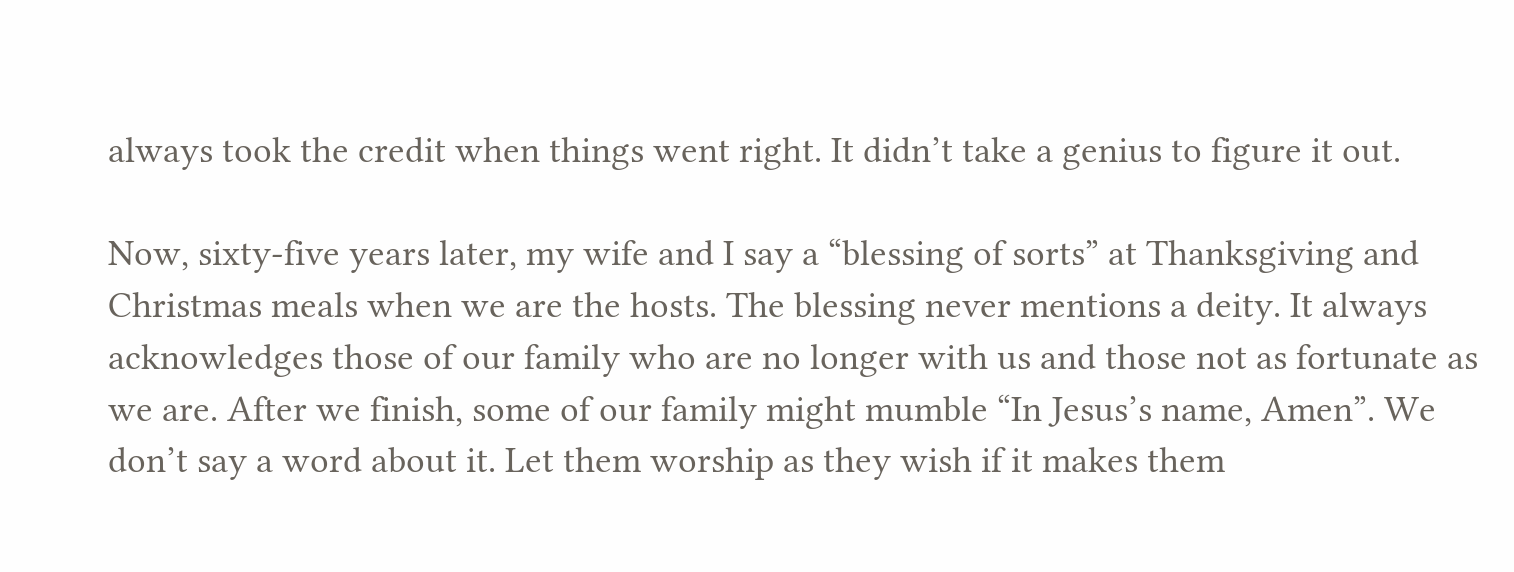always took the credit when things went right. It didn’t take a genius to figure it out.

Now, sixty-five years later, my wife and I say a “blessing of sorts” at Thanksgiving and Christmas meals when we are the hosts. The blessing never mentions a deity. It always acknowledges those of our family who are no longer with us and those not as fortunate as we are. After we finish, some of our family might mumble “In Jesus’s name, Amen”. We don’t say a word about it. Let them worship as they wish if it makes them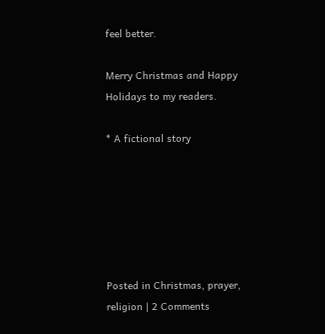feel better.

Merry Christmas and Happy Holidays to my readers.

* A fictional story






Posted in Christmas, prayer, religion | 2 Comments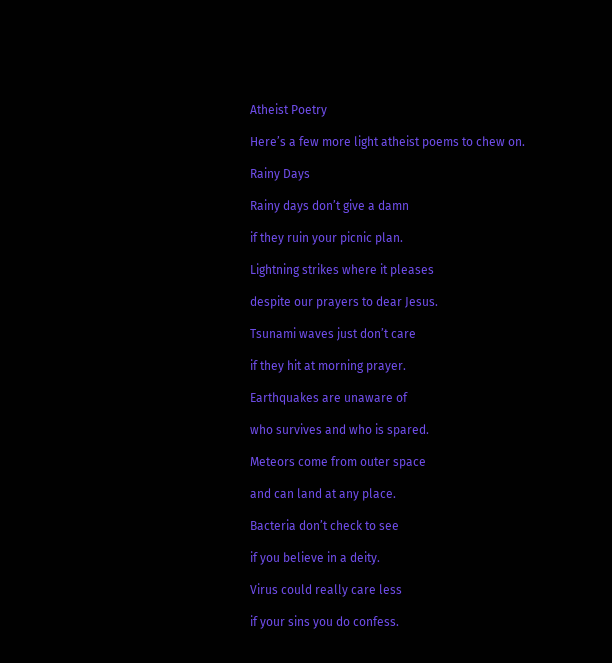Atheist Poetry

Here’s a few more light atheist poems to chew on.

Rainy Days

Rainy days don’t give a damn

if they ruin your picnic plan.

Lightning strikes where it pleases

despite our prayers to dear Jesus.

Tsunami waves just don’t care

if they hit at morning prayer.

Earthquakes are unaware of

who survives and who is spared.

Meteors come from outer space

and can land at any place.

Bacteria don’t check to see

if you believe in a deity.

Virus could really care less

if your sins you do confess.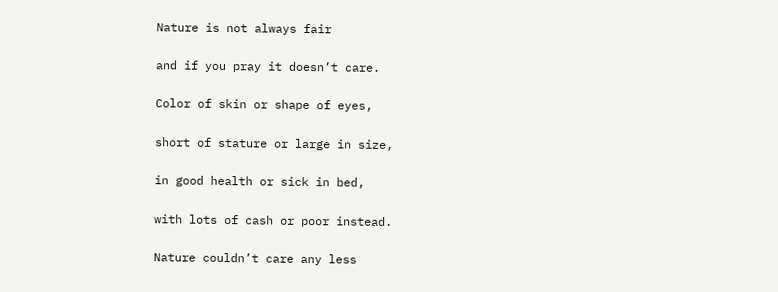Nature is not always fair

and if you pray it doesn’t care.

Color of skin or shape of eyes,

short of stature or large in size,

in good health or sick in bed,

with lots of cash or poor instead.

Nature couldn’t care any less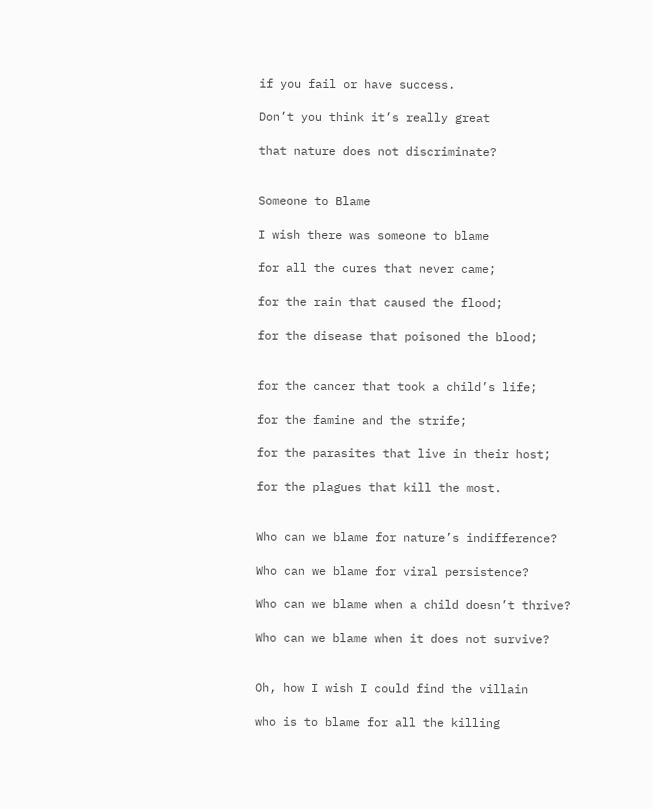if you fail or have success.

Don’t you think it’s really great

that nature does not discriminate?


Someone to Blame

I wish there was someone to blame

for all the cures that never came;

for the rain that caused the flood;

for the disease that poisoned the blood;


for the cancer that took a child’s life;

for the famine and the strife;

for the parasites that live in their host;

for the plagues that kill the most.


Who can we blame for nature’s indifference?

Who can we blame for viral persistence?

Who can we blame when a child doesn’t thrive?

Who can we blame when it does not survive?


Oh, how I wish I could find the villain

who is to blame for all the killing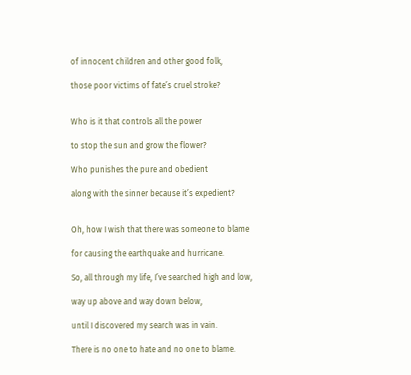of innocent children and other good folk,

those poor victims of fate’s cruel stroke?


Who is it that controls all the power

to stop the sun and grow the flower?

Who punishes the pure and obedient

along with the sinner because it’s expedient?


Oh, how I wish that there was someone to blame

for causing the earthquake and hurricane.

So, all through my life, I’ve searched high and low,

way up above and way down below,

until I discovered my search was in vain.

There is no one to hate and no one to blame.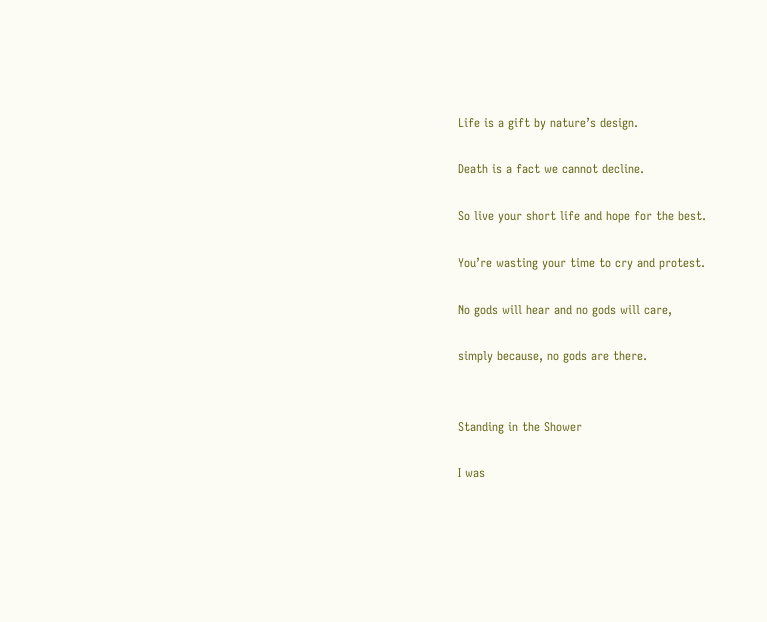Life is a gift by nature’s design.

Death is a fact we cannot decline.

So live your short life and hope for the best.

You’re wasting your time to cry and protest.

No gods will hear and no gods will care,

simply because, no gods are there.


Standing in the Shower

I was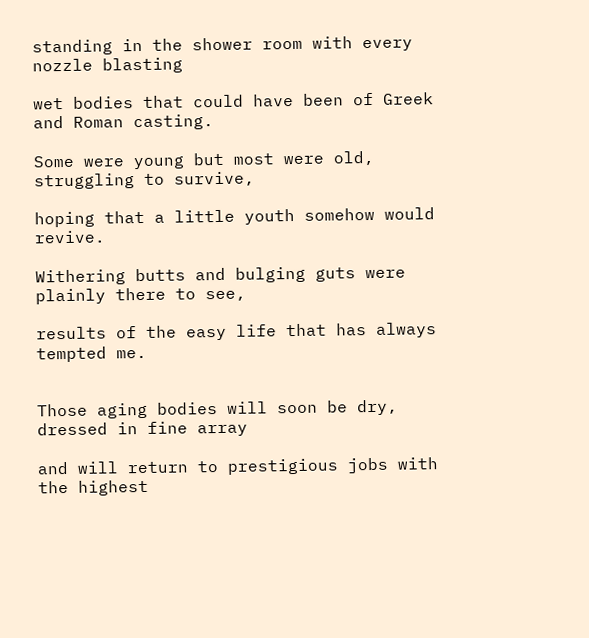standing in the shower room with every nozzle blasting

wet bodies that could have been of Greek and Roman casting.

Some were young but most were old, struggling to survive,

hoping that a little youth somehow would revive.

Withering butts and bulging guts were plainly there to see,

results of the easy life that has always tempted me.


Those aging bodies will soon be dry, dressed in fine array

and will return to prestigious jobs with the highest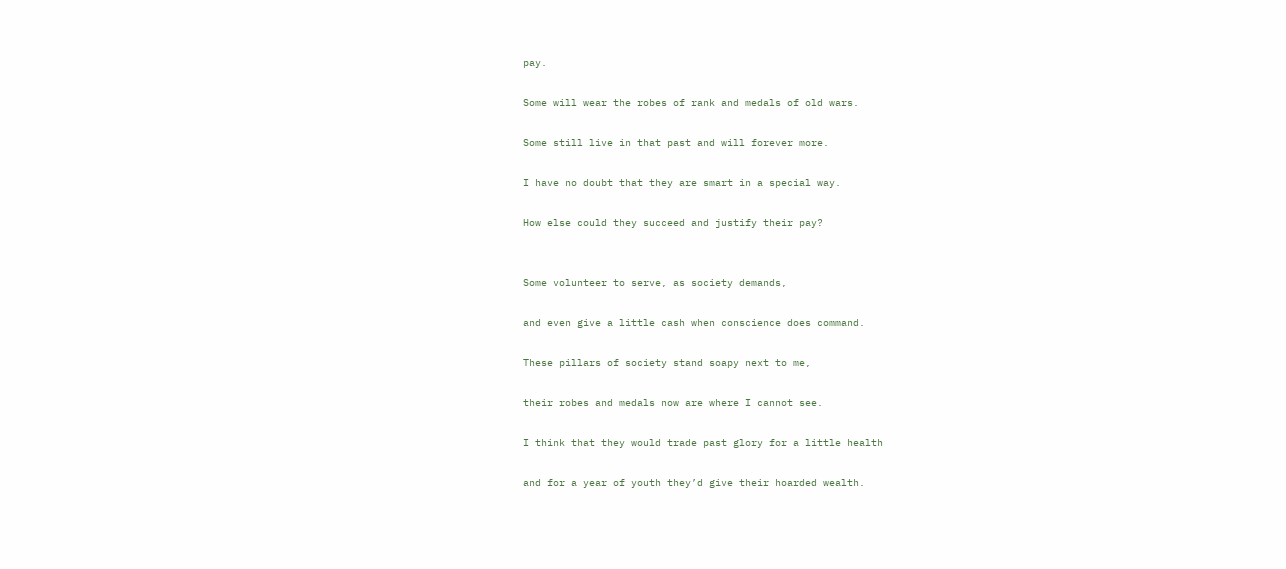pay.

Some will wear the robes of rank and medals of old wars.

Some still live in that past and will forever more.

I have no doubt that they are smart in a special way.

How else could they succeed and justify their pay?


Some volunteer to serve, as society demands,

and even give a little cash when conscience does command.

These pillars of society stand soapy next to me,

their robes and medals now are where I cannot see.

I think that they would trade past glory for a little health

and for a year of youth they’d give their hoarded wealth.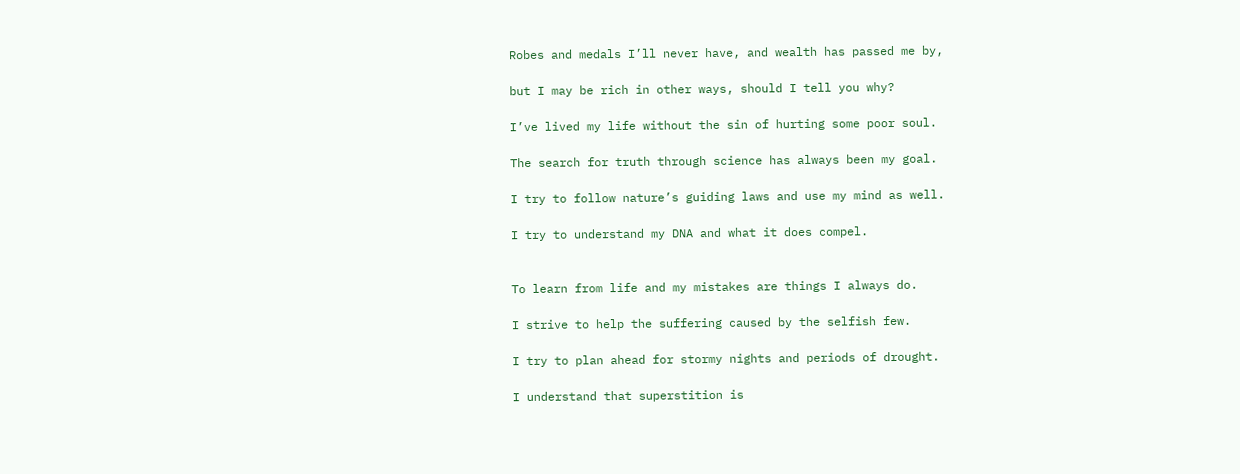Robes and medals I’ll never have, and wealth has passed me by,

but I may be rich in other ways, should I tell you why?

I’ve lived my life without the sin of hurting some poor soul.

The search for truth through science has always been my goal.

I try to follow nature’s guiding laws and use my mind as well.

I try to understand my DNA and what it does compel.


To learn from life and my mistakes are things I always do.

I strive to help the suffering caused by the selfish few.

I try to plan ahead for stormy nights and periods of drought.

I understand that superstition is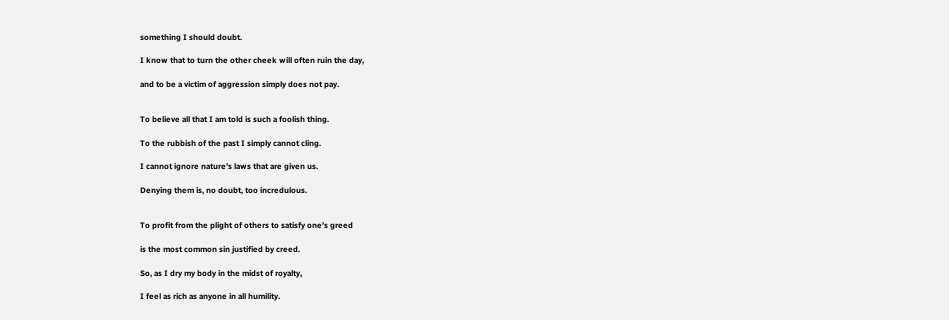something I should doubt.

I know that to turn the other cheek will often ruin the day,

and to be a victim of aggression simply does not pay.


To believe all that I am told is such a foolish thing.

To the rubbish of the past I simply cannot cling.

I cannot ignore nature’s laws that are given us.

Denying them is, no doubt, too incredulous.


To profit from the plight of others to satisfy one’s greed

is the most common sin justified by creed.

So, as I dry my body in the midst of royalty,

I feel as rich as anyone in all humility.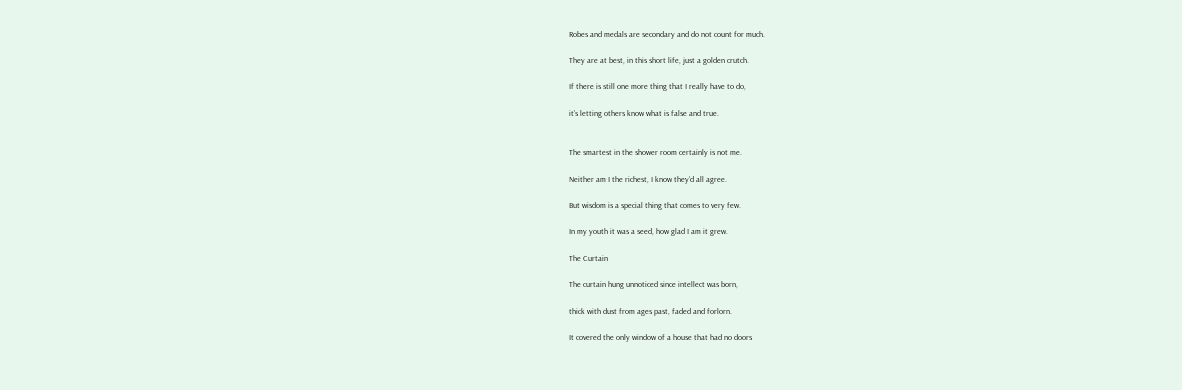Robes and medals are secondary and do not count for much.

They are at best, in this short life, just a golden crutch.

If there is still one more thing that I really have to do,

it’s letting others know what is false and true.


The smartest in the shower room certainly is not me.

Neither am I the richest, I know they’d all agree.

But wisdom is a special thing that comes to very few.

In my youth it was a seed, how glad I am it grew.

The Curtain

The curtain hung unnoticed since intellect was born,

thick with dust from ages past, faded and forlorn.

It covered the only window of a house that had no doors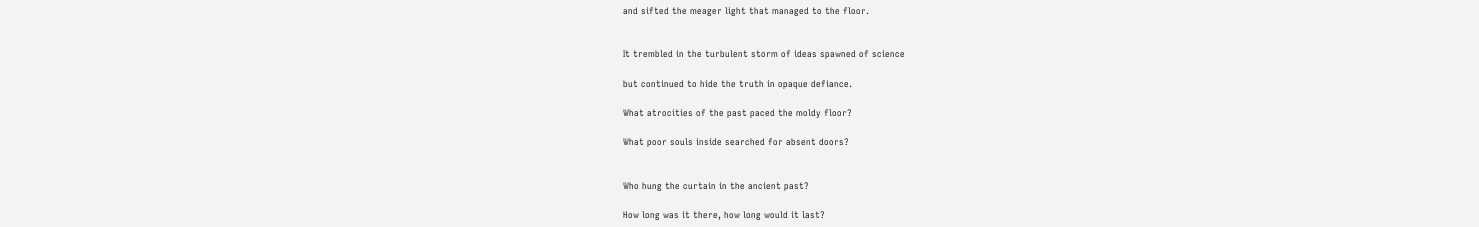and sifted the meager light that managed to the floor.


It trembled in the turbulent storm of ideas spawned of science

but continued to hide the truth in opaque defiance.

What atrocities of the past paced the moldy floor?

What poor souls inside searched for absent doors?


Who hung the curtain in the ancient past?

How long was it there, how long would it last?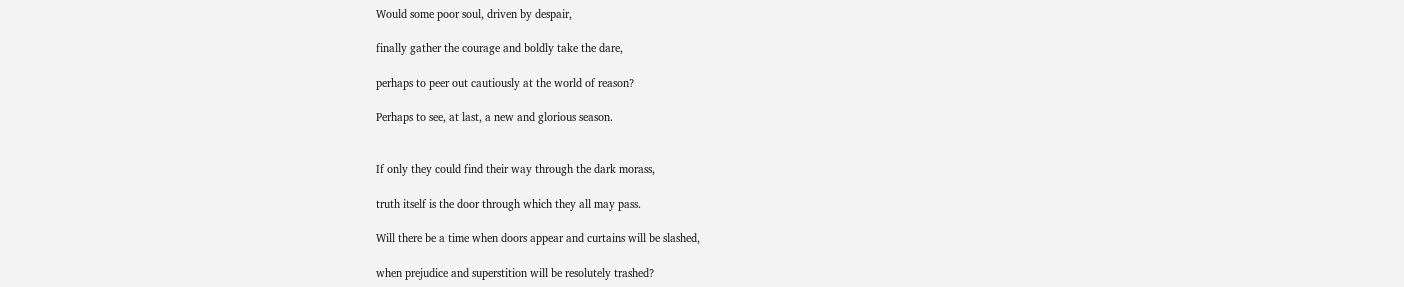Would some poor soul, driven by despair,

finally gather the courage and boldly take the dare,

perhaps to peer out cautiously at the world of reason?

Perhaps to see, at last, a new and glorious season.


If only they could find their way through the dark morass,

truth itself is the door through which they all may pass.

Will there be a time when doors appear and curtains will be slashed,

when prejudice and superstition will be resolutely trashed?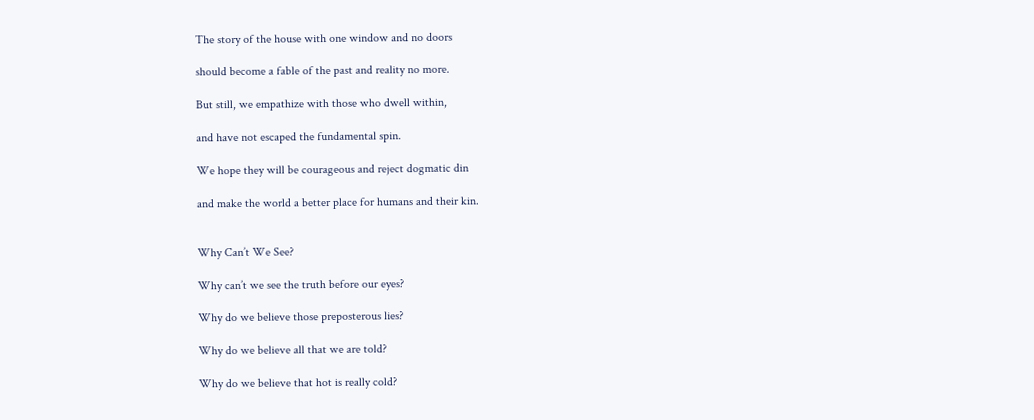The story of the house with one window and no doors

should become a fable of the past and reality no more.

But still, we empathize with those who dwell within,

and have not escaped the fundamental spin.

We hope they will be courageous and reject dogmatic din

and make the world a better place for humans and their kin.


Why Can’t We See?

Why can’t we see the truth before our eyes?

Why do we believe those preposterous lies?

Why do we believe all that we are told?

Why do we believe that hot is really cold?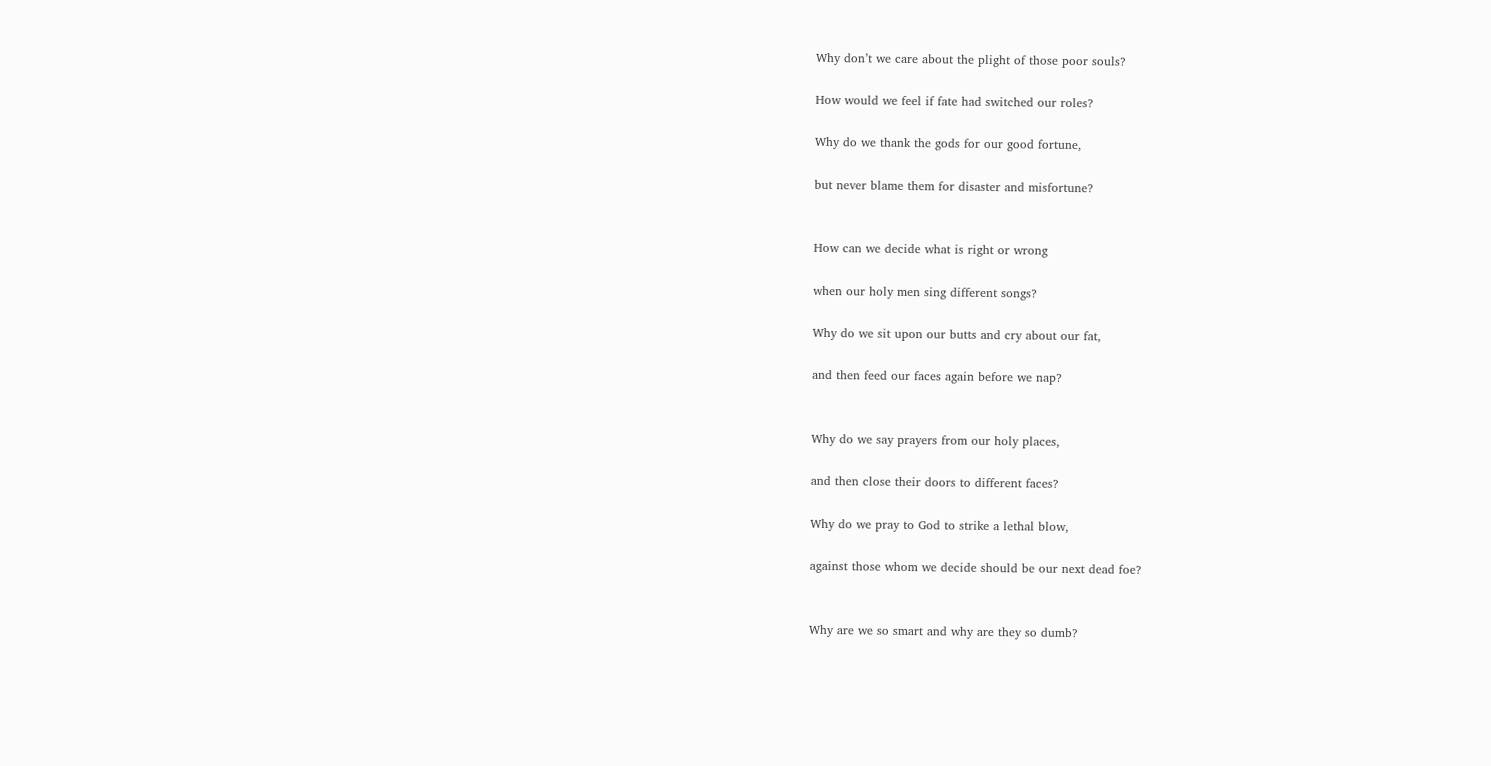Why don’t we care about the plight of those poor souls?

How would we feel if fate had switched our roles?

Why do we thank the gods for our good fortune,

but never blame them for disaster and misfortune?


How can we decide what is right or wrong

when our holy men sing different songs?

Why do we sit upon our butts and cry about our fat,

and then feed our faces again before we nap?


Why do we say prayers from our holy places,

and then close their doors to different faces?

Why do we pray to God to strike a lethal blow,

against those whom we decide should be our next dead foe?


Why are we so smart and why are they so dumb?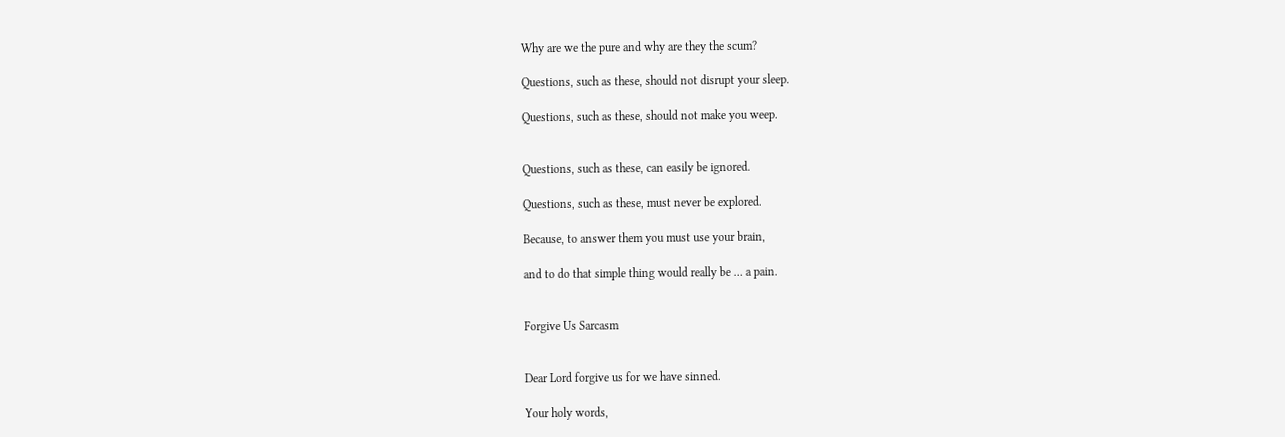Why are we the pure and why are they the scum?

Questions, such as these, should not disrupt your sleep.

Questions, such as these, should not make you weep.


Questions, such as these, can easily be ignored.

Questions, such as these, must never be explored.

Because, to answer them you must use your brain,

and to do that simple thing would really be … a pain.


Forgive Us Sarcasm


Dear Lord forgive us for we have sinned.

Your holy words,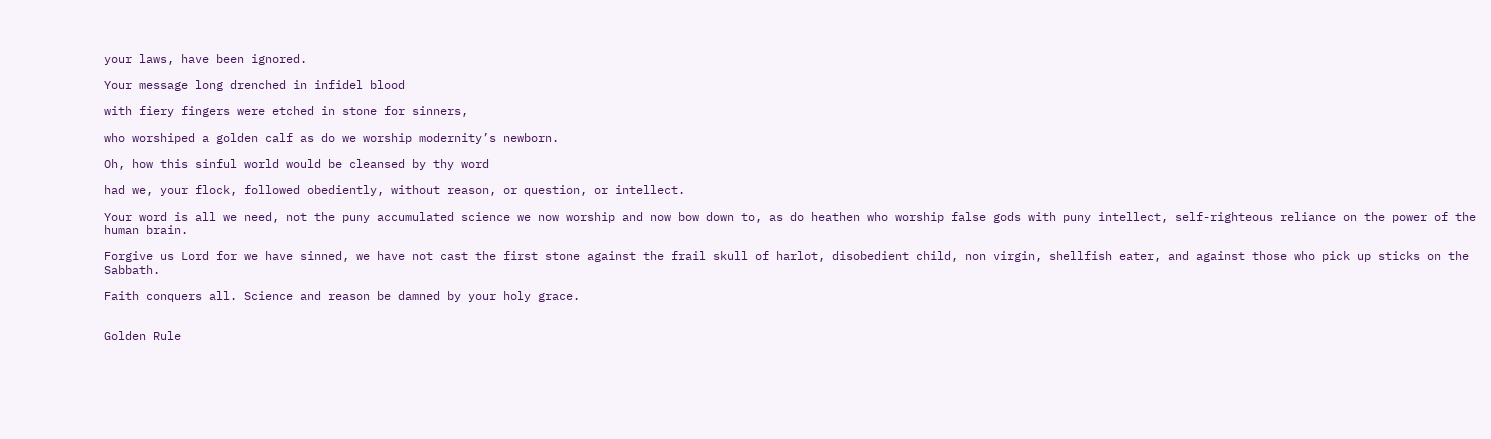your laws, have been ignored.

Your message long drenched in infidel blood

with fiery fingers were etched in stone for sinners,

who worshiped a golden calf as do we worship modernity’s newborn.

Oh, how this sinful world would be cleansed by thy word

had we, your flock, followed obediently, without reason, or question, or intellect.

Your word is all we need, not the puny accumulated science we now worship and now bow down to, as do heathen who worship false gods with puny intellect, self-righteous reliance on the power of the human brain.

Forgive us Lord for we have sinned, we have not cast the first stone against the frail skull of harlot, disobedient child, non virgin, shellfish eater, and against those who pick up sticks on the Sabbath.

Faith conquers all. Science and reason be damned by your holy grace.


Golden Rule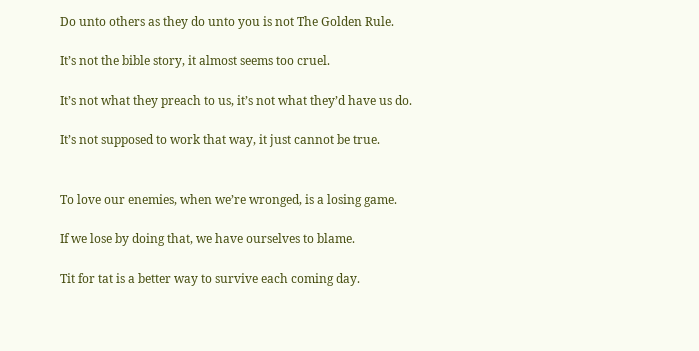Do unto others as they do unto you is not The Golden Rule.

It’s not the bible story, it almost seems too cruel.

It’s not what they preach to us, it’s not what they’d have us do.

It’s not supposed to work that way, it just cannot be true.


To love our enemies, when we’re wronged, is a losing game.

If we lose by doing that, we have ourselves to blame.

Tit for tat is a better way to survive each coming day.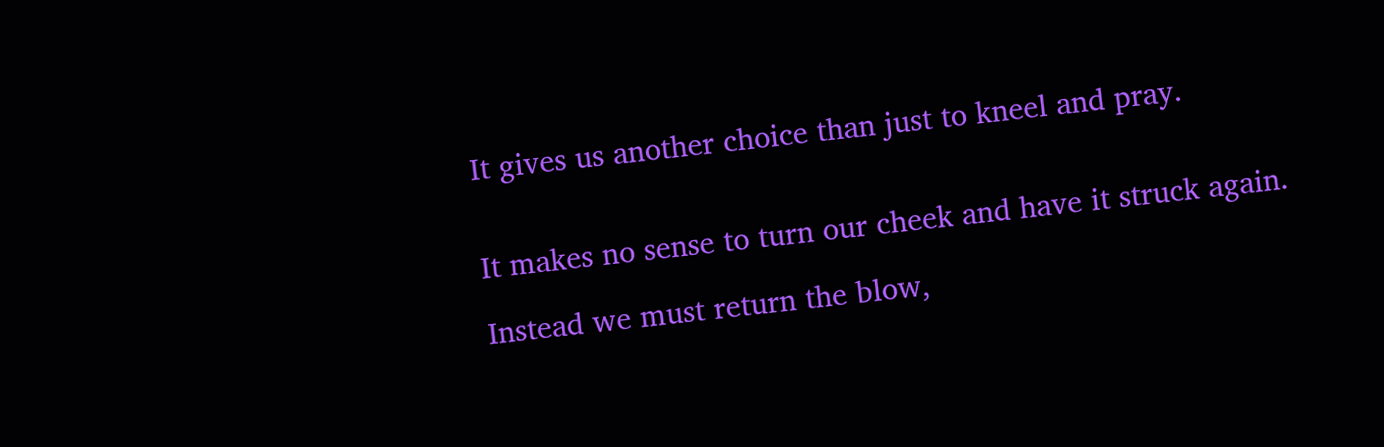It gives us another choice than just to kneel and pray.


It makes no sense to turn our cheek and have it struck again.

Instead we must return the blow,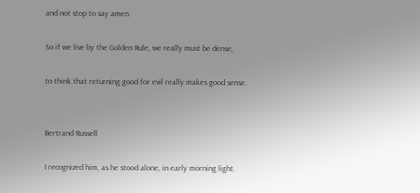and not stop to say amen.

So if we live by the Golden Rule, we really must be dense,

to think that returning good for evil really makes good sense.


Bertrand Russell

I recognized him, as he stood alone, in early morning light.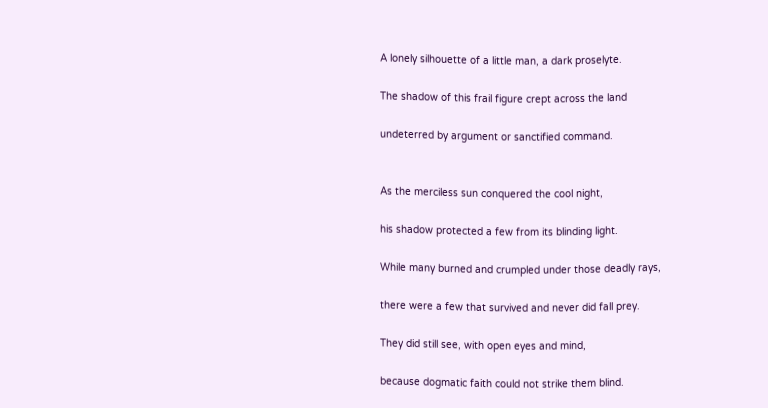A lonely silhouette of a little man, a dark proselyte.

The shadow of this frail figure crept across the land

undeterred by argument or sanctified command.


As the merciless sun conquered the cool night,

his shadow protected a few from its blinding light.

While many burned and crumpled under those deadly rays,

there were a few that survived and never did fall prey.

They did still see, with open eyes and mind,

because dogmatic faith could not strike them blind.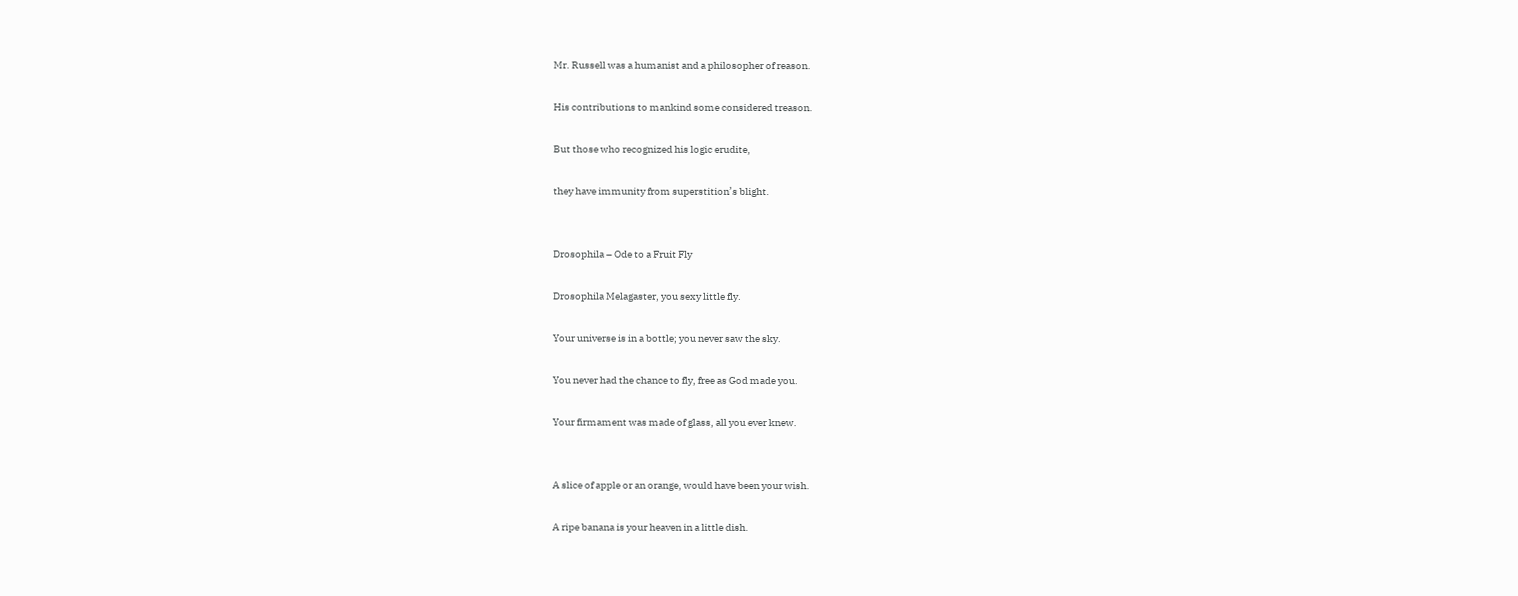Mr. Russell was a humanist and a philosopher of reason.

His contributions to mankind some considered treason.

But those who recognized his logic erudite,

they have immunity from superstition’s blight.


Drosophila – Ode to a Fruit Fly

Drosophila Melagaster, you sexy little fly.

Your universe is in a bottle; you never saw the sky.

You never had the chance to fly, free as God made you.

Your firmament was made of glass, all you ever knew.


A slice of apple or an orange, would have been your wish.

A ripe banana is your heaven in a little dish.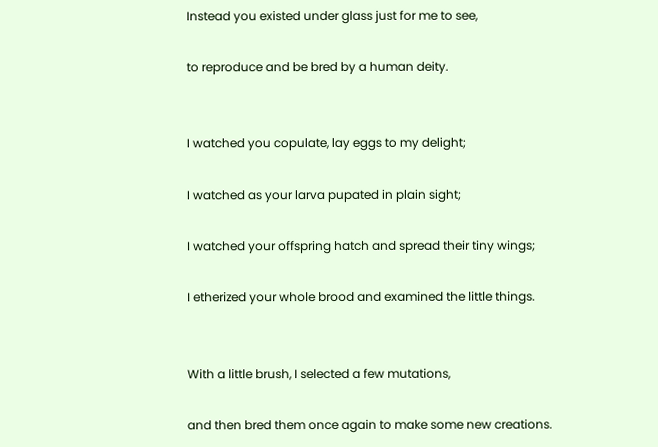Instead you existed under glass just for me to see,

to reproduce and be bred by a human deity.


I watched you copulate, lay eggs to my delight;

I watched as your larva pupated in plain sight;

I watched your offspring hatch and spread their tiny wings;

I etherized your whole brood and examined the little things.


With a little brush, I selected a few mutations,

and then bred them once again to make some new creations.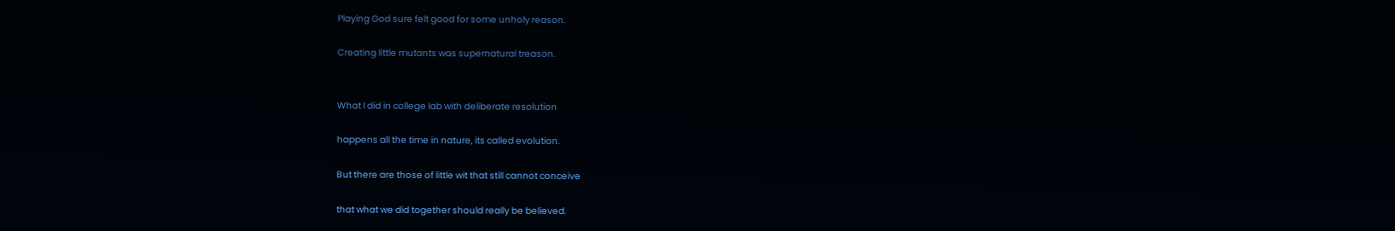Playing God sure felt good for some unholy reason.

Creating little mutants was supernatural treason.


What I did in college lab with deliberate resolution

happens all the time in nature, its called evolution.

But there are those of little wit that still cannot conceive

that what we did together should really be believed.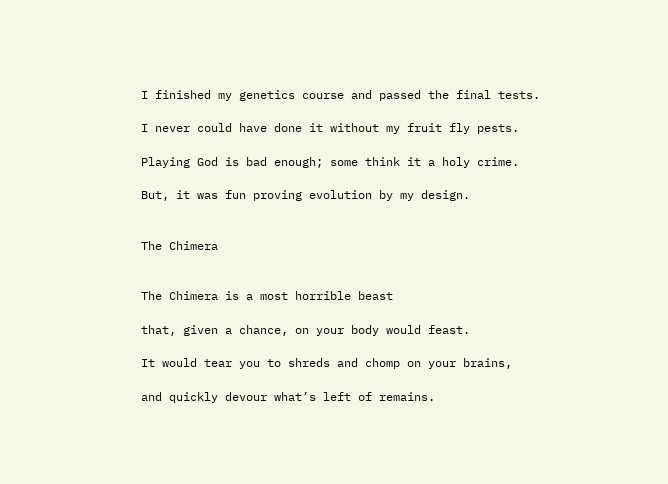I finished my genetics course and passed the final tests.

I never could have done it without my fruit fly pests.

Playing God is bad enough; some think it a holy crime.

But, it was fun proving evolution by my design.


The Chimera


The Chimera is a most horrible beast

that, given a chance, on your body would feast.

It would tear you to shreds and chomp on your brains,

and quickly devour what’s left of remains.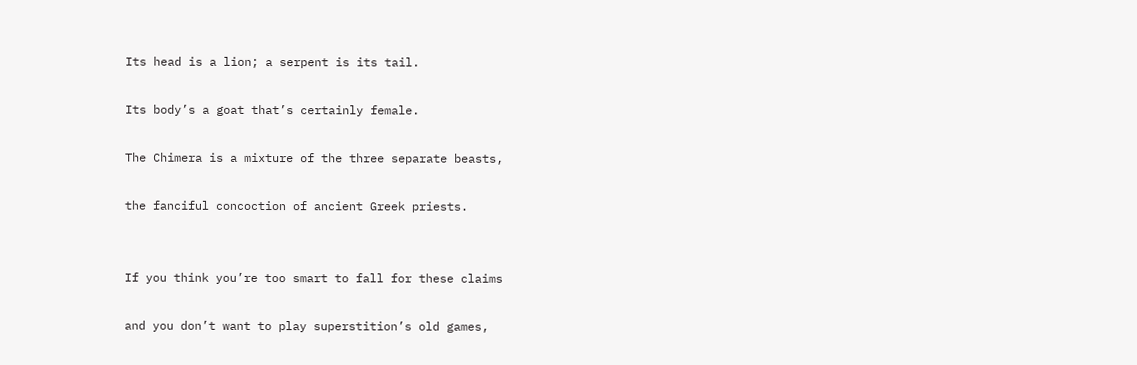Its head is a lion; a serpent is its tail.

Its body’s a goat that’s certainly female.

The Chimera is a mixture of the three separate beasts,

the fanciful concoction of ancient Greek priests.


If you think you’re too smart to fall for these claims

and you don’t want to play superstition’s old games,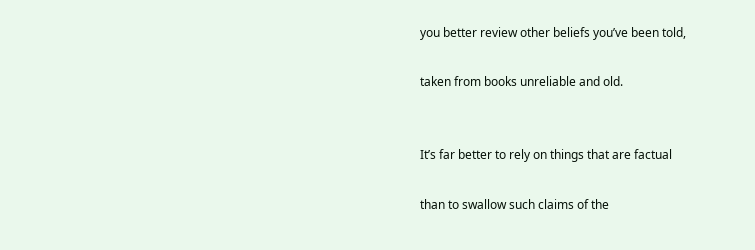you better review other beliefs you’ve been told,

taken from books unreliable and old.


It’s far better to rely on things that are factual

than to swallow such claims of the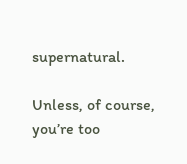supernatural.

Unless, of course, you’re too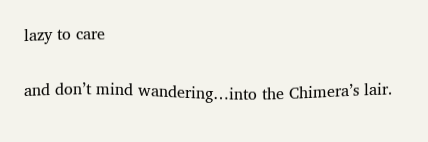lazy to care

and don’t mind wandering…into the Chimera’s lair.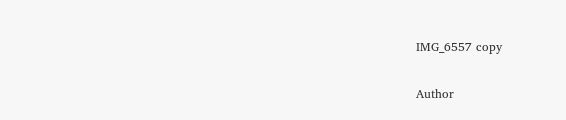IMG_6557 copy

Author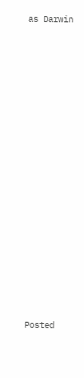as Darwin



















Posted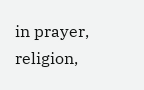in prayer, religion,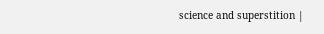science and superstition |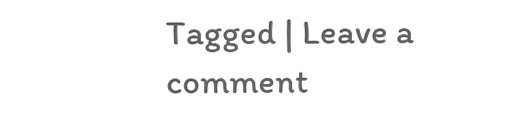Tagged | Leave a comment